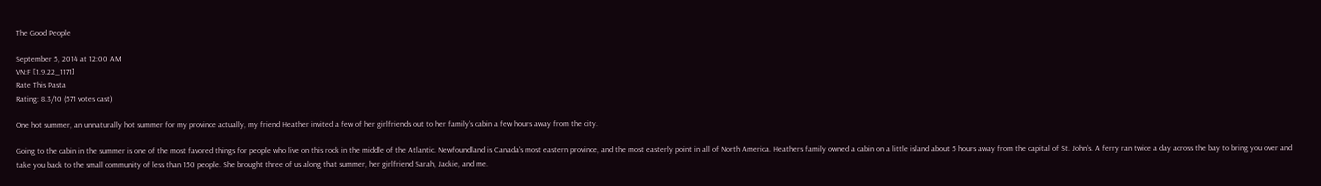The Good People

September 5, 2014 at 12:00 AM
VN:F [1.9.22_1171]
Rate This Pasta
Rating: 8.3/10 (571 votes cast)

One hot summer, an unnaturally hot summer for my province actually, my friend Heather invited a few of her girlfriends out to her family’s cabin a few hours away from the city.

Going to the cabin in the summer is one of the most favored things for people who live on this rock in the middle of the Atlantic. Newfoundland is Canada’s most eastern province, and the most easterly point in all of North America. Heathers family owned a cabin on a little island about 5 hours away from the capital of St. John’s. A ferry ran twice a day across the bay to bring you over and take you back to the small community of less than 150 people. She brought three of us along that summer, her girlfriend Sarah, Jackie, and me.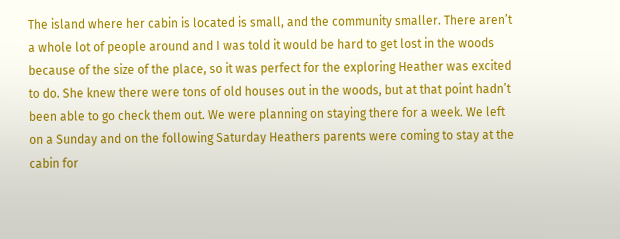The island where her cabin is located is small, and the community smaller. There aren’t a whole lot of people around and I was told it would be hard to get lost in the woods because of the size of the place, so it was perfect for the exploring Heather was excited to do. She knew there were tons of old houses out in the woods, but at that point hadn’t been able to go check them out. We were planning on staying there for a week. We left on a Sunday and on the following Saturday Heathers parents were coming to stay at the cabin for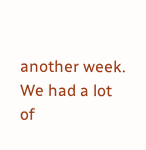another week. We had a lot of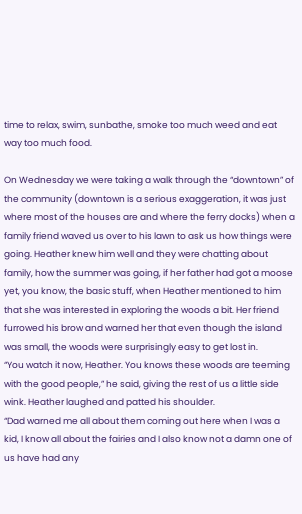time to relax, swim, sunbathe, smoke too much weed and eat way too much food.

On Wednesday we were taking a walk through the “downtown” of the community (downtown is a serious exaggeration, it was just where most of the houses are and where the ferry docks) when a family friend waved us over to his lawn to ask us how things were going. Heather knew him well and they were chatting about family, how the summer was going, if her father had got a moose yet, you know, the basic stuff, when Heather mentioned to him that she was interested in exploring the woods a bit. Her friend furrowed his brow and warned her that even though the island was small, the woods were surprisingly easy to get lost in.
“You watch it now, Heather. You knows these woods are teeming with the good people,” he said, giving the rest of us a little side wink. Heather laughed and patted his shoulder.
“Dad warned me all about them coming out here when I was a kid, I know all about the fairies and I also know not a damn one of us have had any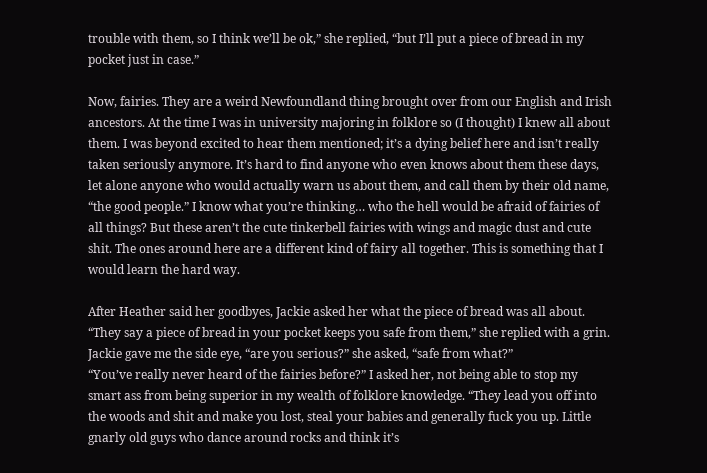trouble with them, so I think we’ll be ok,” she replied, “but I’ll put a piece of bread in my pocket just in case.”

Now, fairies. They are a weird Newfoundland thing brought over from our English and Irish ancestors. At the time I was in university majoring in folklore so (I thought) I knew all about them. I was beyond excited to hear them mentioned; it’s a dying belief here and isn’t really taken seriously anymore. It’s hard to find anyone who even knows about them these days, let alone anyone who would actually warn us about them, and call them by their old name, “the good people.” I know what you’re thinking… who the hell would be afraid of fairies of all things? But these aren’t the cute tinkerbell fairies with wings and magic dust and cute shit. The ones around here are a different kind of fairy all together. This is something that I would learn the hard way.

After Heather said her goodbyes, Jackie asked her what the piece of bread was all about. “They say a piece of bread in your pocket keeps you safe from them,” she replied with a grin.
Jackie gave me the side eye, “are you serious?” she asked, “safe from what?”
“You’ve really never heard of the fairies before?” I asked her, not being able to stop my smart ass from being superior in my wealth of folklore knowledge. “They lead you off into the woods and shit and make you lost, steal your babies and generally fuck you up. Little gnarly old guys who dance around rocks and think it’s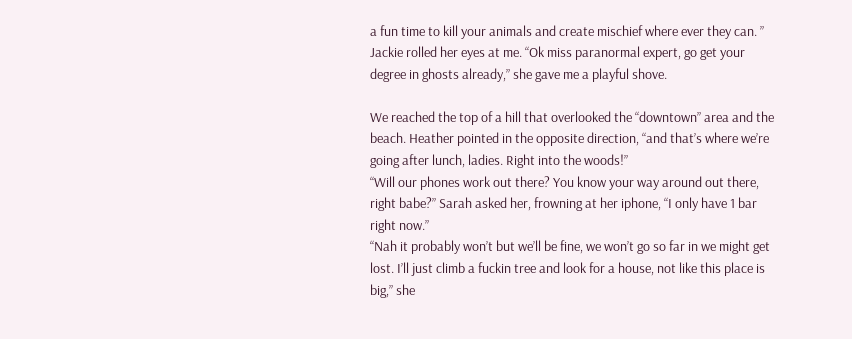a fun time to kill your animals and create mischief where ever they can. ”
Jackie rolled her eyes at me. “Ok miss paranormal expert, go get your degree in ghosts already,” she gave me a playful shove.

We reached the top of a hill that overlooked the “downtown” area and the beach. Heather pointed in the opposite direction, “and that’s where we’re going after lunch, ladies. Right into the woods!”
“Will our phones work out there? You know your way around out there, right babe?” Sarah asked her, frowning at her iphone, “I only have 1 bar right now.”
“Nah it probably won’t but we’ll be fine, we won’t go so far in we might get lost. I’ll just climb a fuckin tree and look for a house, not like this place is big,” she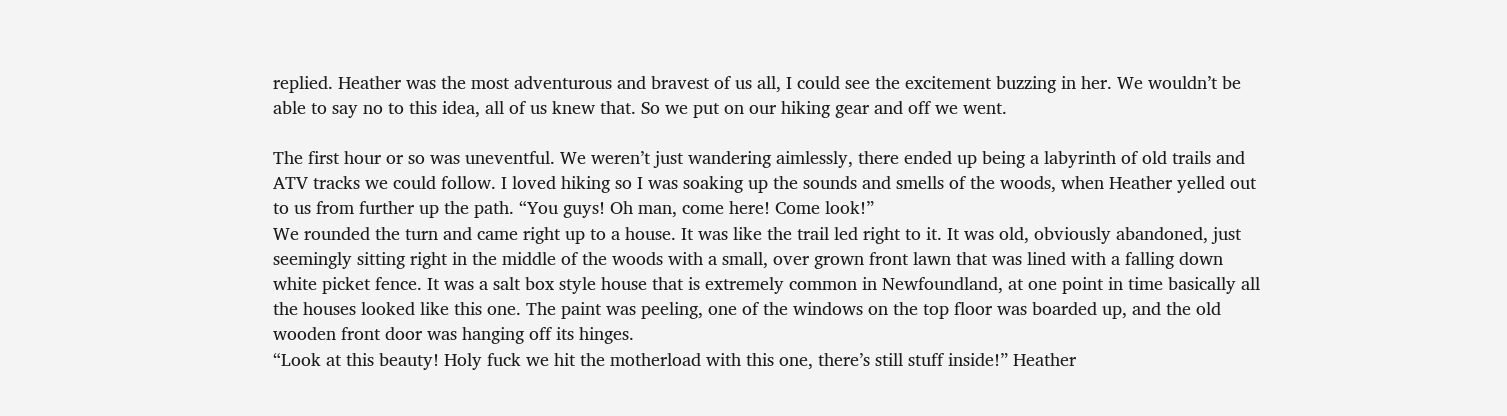replied. Heather was the most adventurous and bravest of us all, I could see the excitement buzzing in her. We wouldn’t be able to say no to this idea, all of us knew that. So we put on our hiking gear and off we went.

The first hour or so was uneventful. We weren’t just wandering aimlessly, there ended up being a labyrinth of old trails and ATV tracks we could follow. I loved hiking so I was soaking up the sounds and smells of the woods, when Heather yelled out to us from further up the path. “You guys! Oh man, come here! Come look!”
We rounded the turn and came right up to a house. It was like the trail led right to it. It was old, obviously abandoned, just seemingly sitting right in the middle of the woods with a small, over grown front lawn that was lined with a falling down white picket fence. It was a salt box style house that is extremely common in Newfoundland, at one point in time basically all the houses looked like this one. The paint was peeling, one of the windows on the top floor was boarded up, and the old wooden front door was hanging off its hinges.
“Look at this beauty! Holy fuck we hit the motherload with this one, there’s still stuff inside!” Heather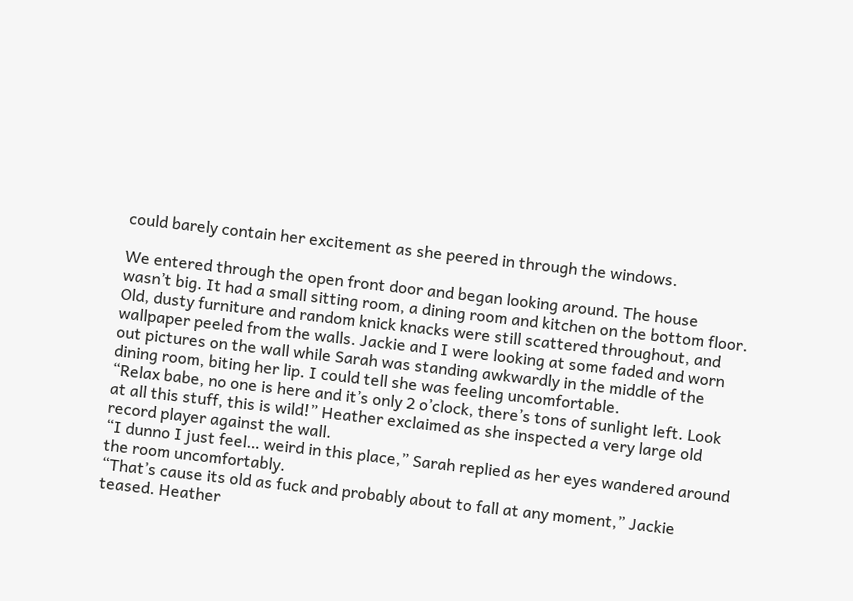could barely contain her excitement as she peered in through the windows.

We entered through the open front door and began looking around. The house wasn’t big. It had a small sitting room, a dining room and kitchen on the bottom floor. Old, dusty furniture and random knick knacks were still scattered throughout, and wallpaper peeled from the walls. Jackie and I were looking at some faded and worn out pictures on the wall while Sarah was standing awkwardly in the middle of the dining room, biting her lip. I could tell she was feeling uncomfortable.
“Relax babe, no one is here and it’s only 2 o’clock, there’s tons of sunlight left. Look at all this stuff, this is wild!” Heather exclaimed as she inspected a very large old record player against the wall.
“I dunno I just feel… weird in this place,” Sarah replied as her eyes wandered around the room uncomfortably.
“That’s cause its old as fuck and probably about to fall at any moment,” Jackie teased. Heather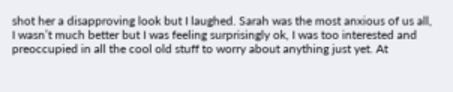shot her a disapproving look but I laughed. Sarah was the most anxious of us all, I wasn’t much better but I was feeling surprisingly ok, I was too interested and preoccupied in all the cool old stuff to worry about anything just yet. At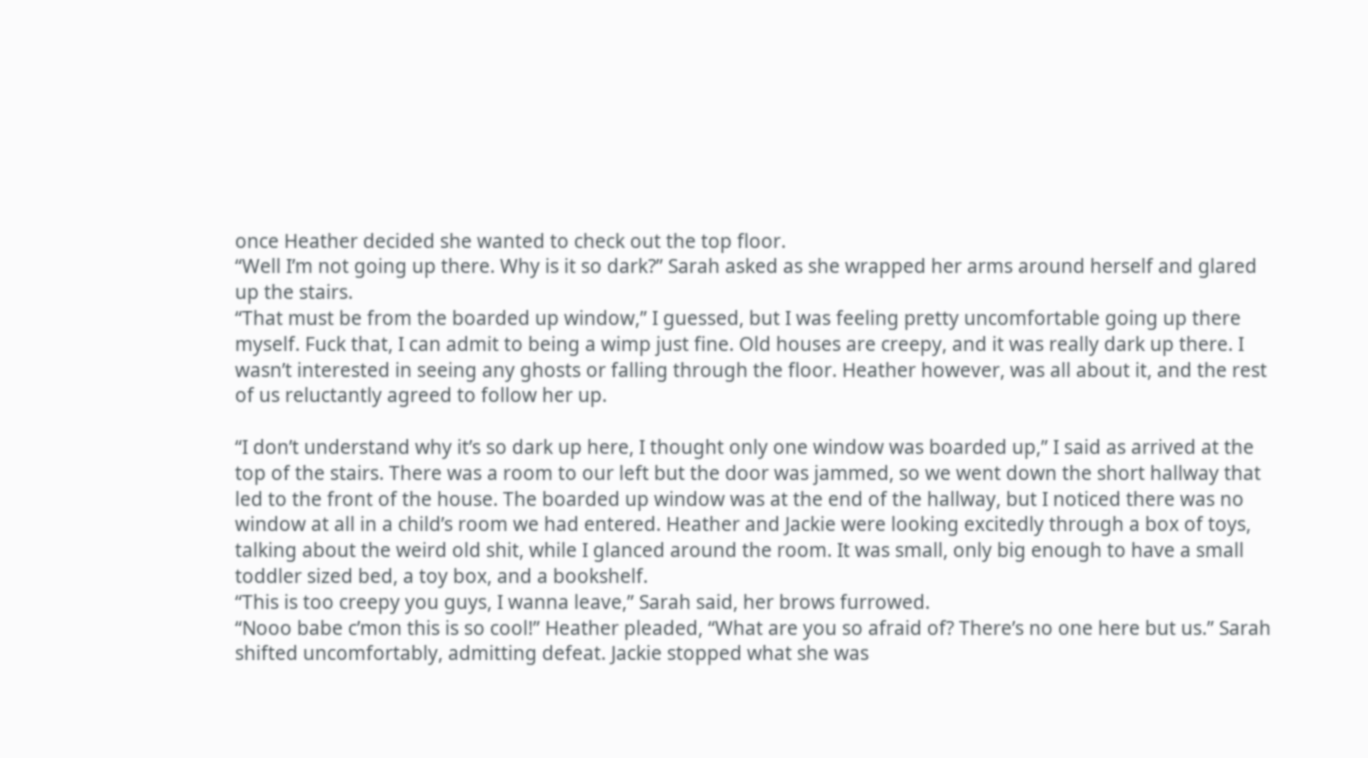once Heather decided she wanted to check out the top floor.
“Well I’m not going up there. Why is it so dark?” Sarah asked as she wrapped her arms around herself and glared up the stairs.
“That must be from the boarded up window,” I guessed, but I was feeling pretty uncomfortable going up there myself. Fuck that, I can admit to being a wimp just fine. Old houses are creepy, and it was really dark up there. I wasn’t interested in seeing any ghosts or falling through the floor. Heather however, was all about it, and the rest of us reluctantly agreed to follow her up.

“I don’t understand why it’s so dark up here, I thought only one window was boarded up,” I said as arrived at the top of the stairs. There was a room to our left but the door was jammed, so we went down the short hallway that led to the front of the house. The boarded up window was at the end of the hallway, but I noticed there was no window at all in a child’s room we had entered. Heather and Jackie were looking excitedly through a box of toys, talking about the weird old shit, while I glanced around the room. It was small, only big enough to have a small toddler sized bed, a toy box, and a bookshelf.
“This is too creepy you guys, I wanna leave,” Sarah said, her brows furrowed.
“Nooo babe c’mon this is so cool!” Heather pleaded, “What are you so afraid of? There’s no one here but us.” Sarah shifted uncomfortably, admitting defeat. Jackie stopped what she was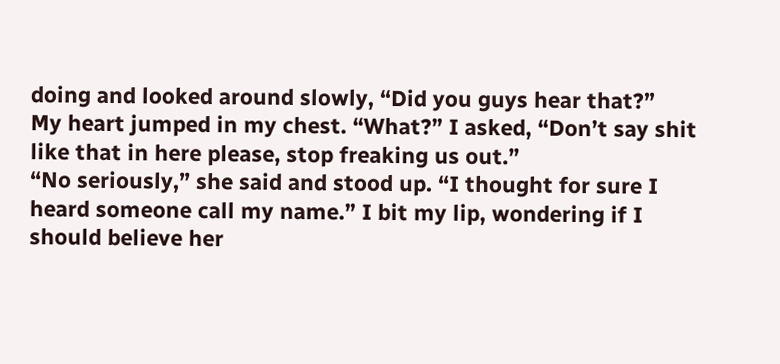doing and looked around slowly, “Did you guys hear that?”
My heart jumped in my chest. “What?” I asked, “Don’t say shit like that in here please, stop freaking us out.”
“No seriously,” she said and stood up. “I thought for sure I heard someone call my name.” I bit my lip, wondering if I should believe her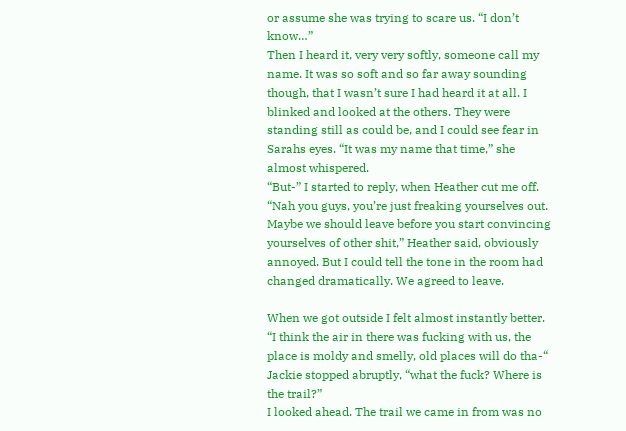or assume she was trying to scare us. “I don’t know…”
Then I heard it, very very softly, someone call my name. It was so soft and so far away sounding though, that I wasn’t sure I had heard it at all. I blinked and looked at the others. They were standing still as could be, and I could see fear in Sarahs eyes. “It was my name that time,” she almost whispered.
“But-” I started to reply, when Heather cut me off.
“Nah you guys, you’re just freaking yourselves out. Maybe we should leave before you start convincing yourselves of other shit,” Heather said, obviously annoyed. But I could tell the tone in the room had changed dramatically. We agreed to leave.

When we got outside I felt almost instantly better. “I think the air in there was fucking with us, the place is moldy and smelly, old places will do tha-“ Jackie stopped abruptly, “what the fuck? Where is the trail?”
I looked ahead. The trail we came in from was no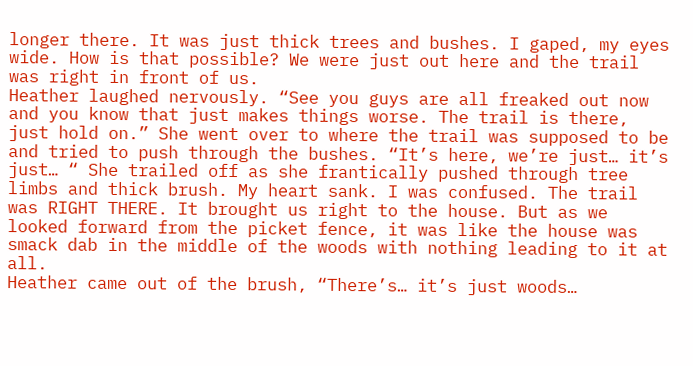longer there. It was just thick trees and bushes. I gaped, my eyes wide. How is that possible? We were just out here and the trail was right in front of us.
Heather laughed nervously. “See you guys are all freaked out now and you know that just makes things worse. The trail is there, just hold on.” She went over to where the trail was supposed to be and tried to push through the bushes. “It’s here, we’re just… it’s just… “ She trailed off as she frantically pushed through tree limbs and thick brush. My heart sank. I was confused. The trail was RIGHT THERE. It brought us right to the house. But as we looked forward from the picket fence, it was like the house was smack dab in the middle of the woods with nothing leading to it at all.
Heather came out of the brush, “There’s… it’s just woods…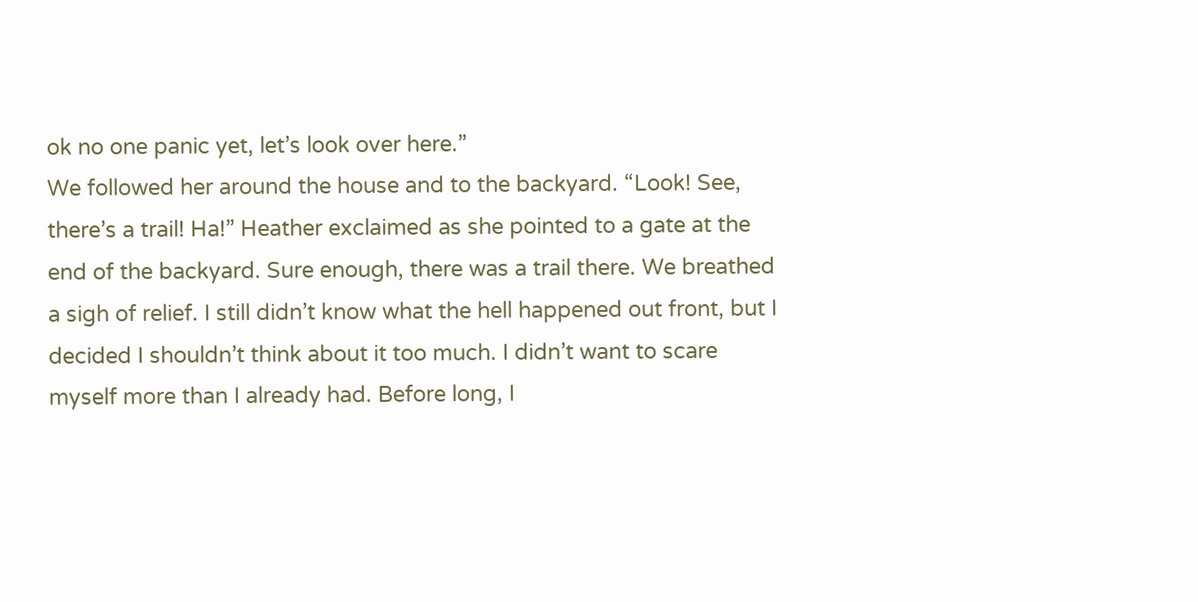ok no one panic yet, let’s look over here.”
We followed her around the house and to the backyard. “Look! See, there’s a trail! Ha!” Heather exclaimed as she pointed to a gate at the end of the backyard. Sure enough, there was a trail there. We breathed a sigh of relief. I still didn’t know what the hell happened out front, but I decided I shouldn’t think about it too much. I didn’t want to scare myself more than I already had. Before long, I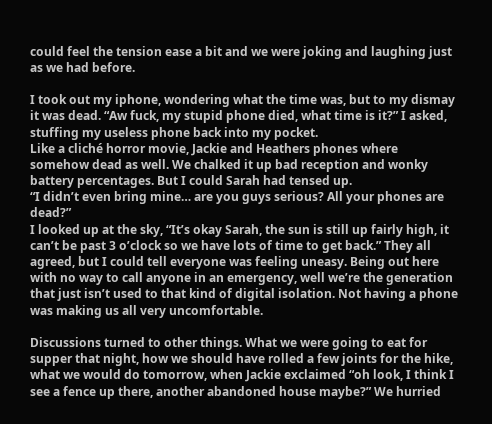could feel the tension ease a bit and we were joking and laughing just as we had before.

I took out my iphone, wondering what the time was, but to my dismay it was dead. “Aw fuck, my stupid phone died, what time is it?” I asked, stuffing my useless phone back into my pocket.
Like a cliché horror movie, Jackie and Heathers phones where somehow dead as well. We chalked it up bad reception and wonky battery percentages. But I could Sarah had tensed up.
“I didn’t even bring mine… are you guys serious? All your phones are dead?”
I looked up at the sky, “It’s okay Sarah, the sun is still up fairly high, it can’t be past 3 o’clock so we have lots of time to get back.” They all agreed, but I could tell everyone was feeling uneasy. Being out here with no way to call anyone in an emergency, well we’re the generation that just isn’t used to that kind of digital isolation. Not having a phone was making us all very uncomfortable.

Discussions turned to other things. What we were going to eat for supper that night, how we should have rolled a few joints for the hike, what we would do tomorrow, when Jackie exclaimed “oh look, I think I see a fence up there, another abandoned house maybe?” We hurried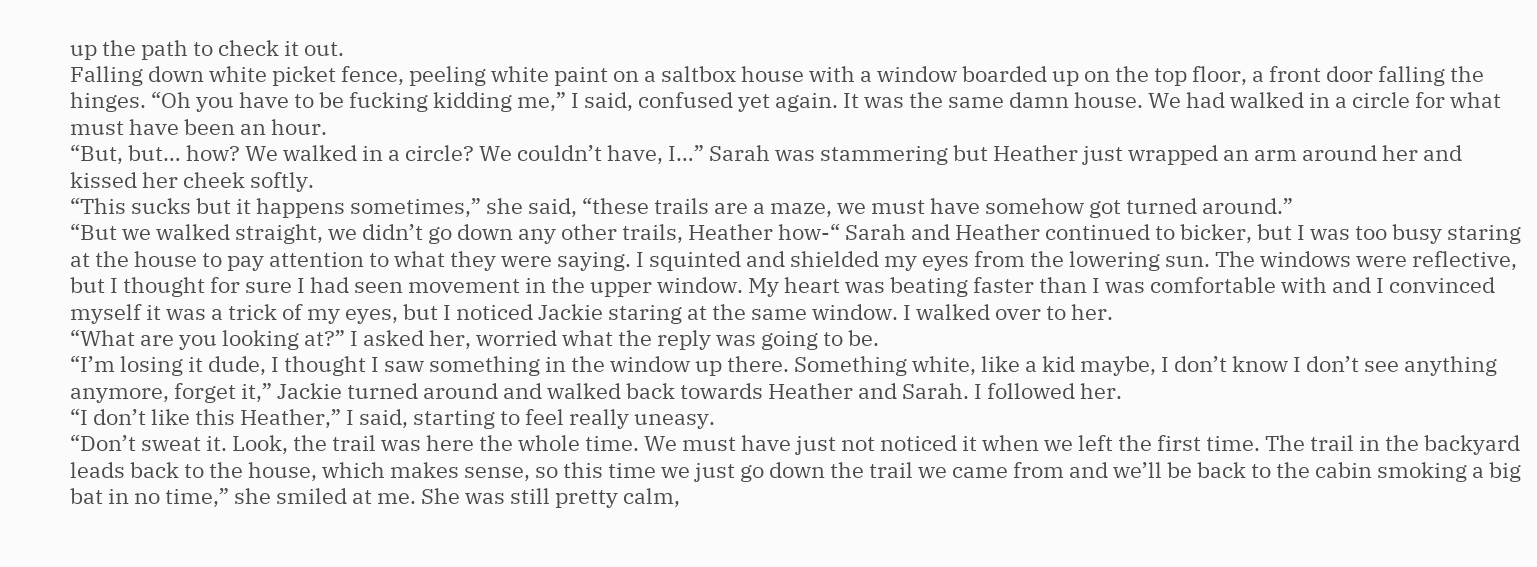up the path to check it out.
Falling down white picket fence, peeling white paint on a saltbox house with a window boarded up on the top floor, a front door falling the hinges. “Oh you have to be fucking kidding me,” I said, confused yet again. It was the same damn house. We had walked in a circle for what must have been an hour.
“But, but… how? We walked in a circle? We couldn’t have, I…” Sarah was stammering but Heather just wrapped an arm around her and kissed her cheek softly.
“This sucks but it happens sometimes,” she said, “these trails are a maze, we must have somehow got turned around.”
“But we walked straight, we didn’t go down any other trails, Heather how-“ Sarah and Heather continued to bicker, but I was too busy staring at the house to pay attention to what they were saying. I squinted and shielded my eyes from the lowering sun. The windows were reflective, but I thought for sure I had seen movement in the upper window. My heart was beating faster than I was comfortable with and I convinced myself it was a trick of my eyes, but I noticed Jackie staring at the same window. I walked over to her.
“What are you looking at?” I asked her, worried what the reply was going to be.
“I’m losing it dude, I thought I saw something in the window up there. Something white, like a kid maybe, I don’t know I don’t see anything anymore, forget it,” Jackie turned around and walked back towards Heather and Sarah. I followed her.
“I don’t like this Heather,” I said, starting to feel really uneasy.
“Don’t sweat it. Look, the trail was here the whole time. We must have just not noticed it when we left the first time. The trail in the backyard leads back to the house, which makes sense, so this time we just go down the trail we came from and we’ll be back to the cabin smoking a big bat in no time,” she smiled at me. She was still pretty calm,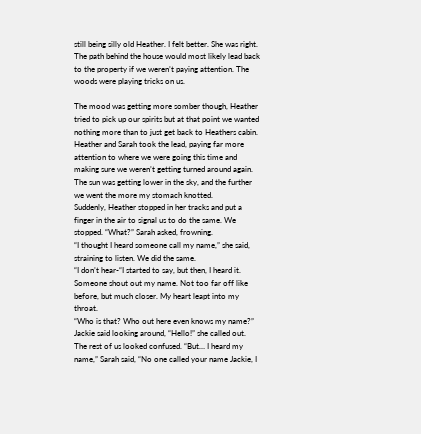still being silly old Heather. I felt better. She was right. The path behind the house would most likely lead back to the property if we weren’t paying attention. The woods were playing tricks on us.

The mood was getting more somber though, Heather tried to pick up our spirits but at that point we wanted nothing more than to just get back to Heathers cabin. Heather and Sarah took the lead, paying far more attention to where we were going this time and making sure we weren’t getting turned around again. The sun was getting lower in the sky, and the further we went the more my stomach knotted.
Suddenly, Heather stopped in her tracks and put a finger in the air to signal us to do the same. We stopped. “What?” Sarah asked, frowning.
“I thought I heard someone call my name,” she said, straining to listen. We did the same.
“I don’t hear-“I started to say, but then, I heard it. Someone shout out my name. Not too far off like before, but much closer. My heart leapt into my throat.
“Who is that? Who out here even knows my name?” Jackie said looking around, “Hello!” she called out.
The rest of us looked confused. “But… I heard my name,” Sarah said, “No one called your name Jackie, I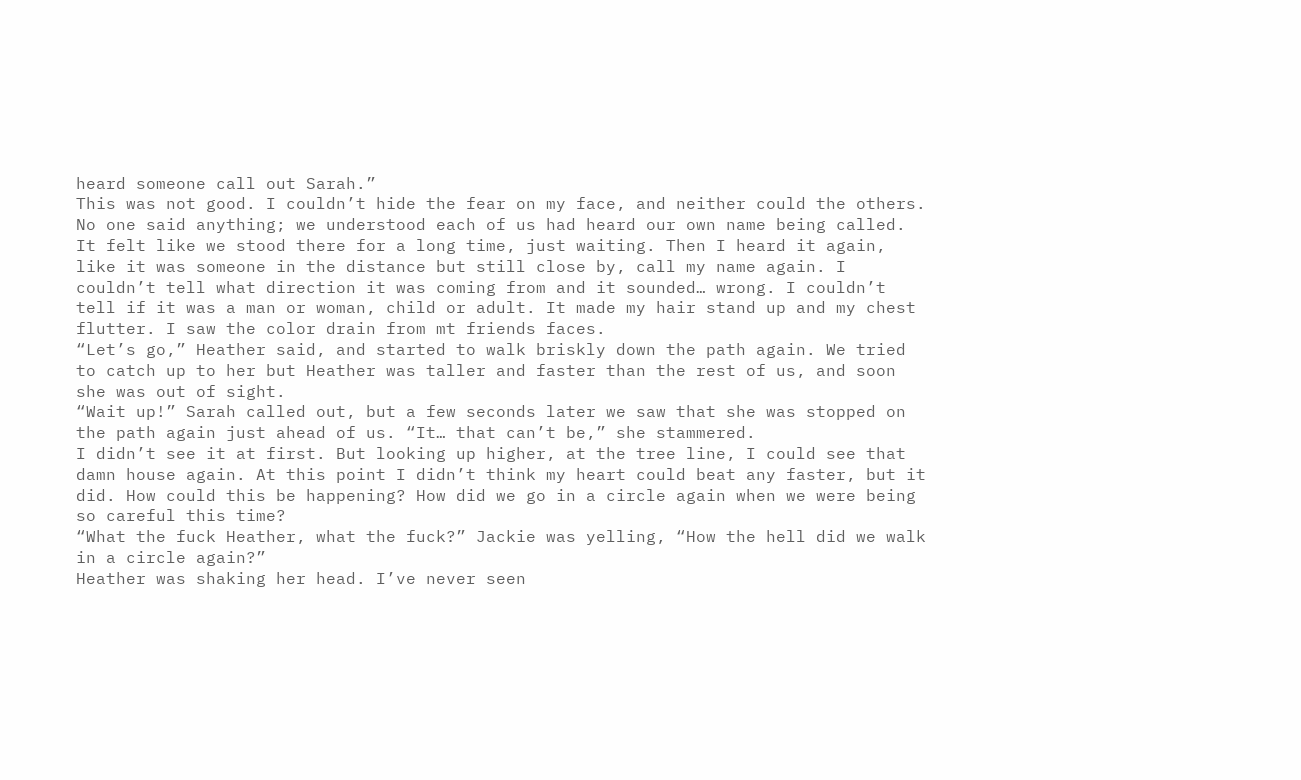heard someone call out Sarah.”
This was not good. I couldn’t hide the fear on my face, and neither could the others. No one said anything; we understood each of us had heard our own name being called. It felt like we stood there for a long time, just waiting. Then I heard it again, like it was someone in the distance but still close by, call my name again. I couldn’t tell what direction it was coming from and it sounded… wrong. I couldn’t tell if it was a man or woman, child or adult. It made my hair stand up and my chest flutter. I saw the color drain from mt friends faces.
“Let’s go,” Heather said, and started to walk briskly down the path again. We tried to catch up to her but Heather was taller and faster than the rest of us, and soon she was out of sight.
“Wait up!” Sarah called out, but a few seconds later we saw that she was stopped on the path again just ahead of us. “It… that can’t be,” she stammered.
I didn’t see it at first. But looking up higher, at the tree line, I could see that damn house again. At this point I didn’t think my heart could beat any faster, but it did. How could this be happening? How did we go in a circle again when we were being so careful this time?
“What the fuck Heather, what the fuck?” Jackie was yelling, “How the hell did we walk in a circle again?”
Heather was shaking her head. I’ve never seen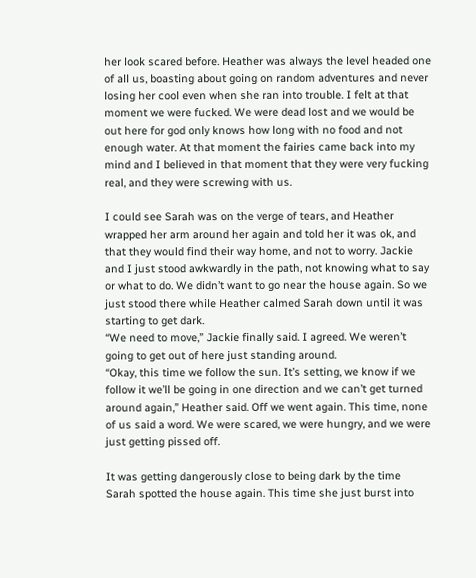her look scared before. Heather was always the level headed one of all us, boasting about going on random adventures and never losing her cool even when she ran into trouble. I felt at that moment we were fucked. We were dead lost and we would be out here for god only knows how long with no food and not enough water. At that moment the fairies came back into my mind and I believed in that moment that they were very fucking real, and they were screwing with us.

I could see Sarah was on the verge of tears, and Heather wrapped her arm around her again and told her it was ok, and that they would find their way home, and not to worry. Jackie and I just stood awkwardly in the path, not knowing what to say or what to do. We didn’t want to go near the house again. So we just stood there while Heather calmed Sarah down until it was starting to get dark.
“We need to move,” Jackie finally said. I agreed. We weren’t going to get out of here just standing around.
“Okay, this time we follow the sun. It’s setting, we know if we follow it we’ll be going in one direction and we can’t get turned around again,” Heather said. Off we went again. This time, none of us said a word. We were scared, we were hungry, and we were just getting pissed off.

It was getting dangerously close to being dark by the time Sarah spotted the house again. This time she just burst into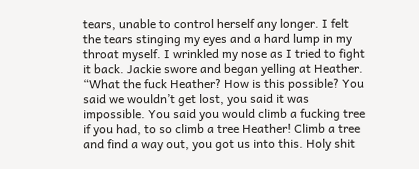tears, unable to control herself any longer. I felt the tears stinging my eyes and a hard lump in my throat myself. I wrinkled my nose as I tried to fight it back. Jackie swore and began yelling at Heather.
“What the fuck Heather? How is this possible? You said we wouldn’t get lost, you said it was impossible. You said you would climb a fucking tree if you had, to so climb a tree Heather! Climb a tree and find a way out, you got us into this. Holy shit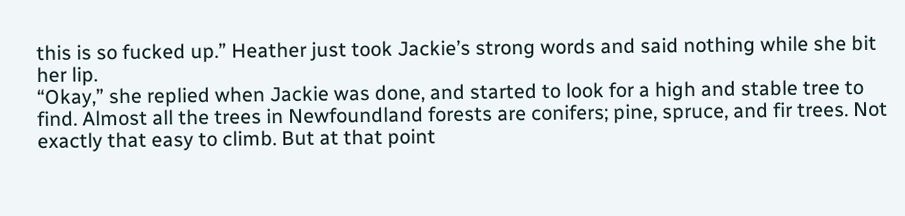this is so fucked up.” Heather just took Jackie’s strong words and said nothing while she bit her lip.
“Okay,” she replied when Jackie was done, and started to look for a high and stable tree to find. Almost all the trees in Newfoundland forests are conifers; pine, spruce, and fir trees. Not exactly that easy to climb. But at that point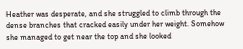Heather was desperate, and she struggled to climb through the dense branches that cracked easily under her weight. Somehow she managed to get near the top and she looked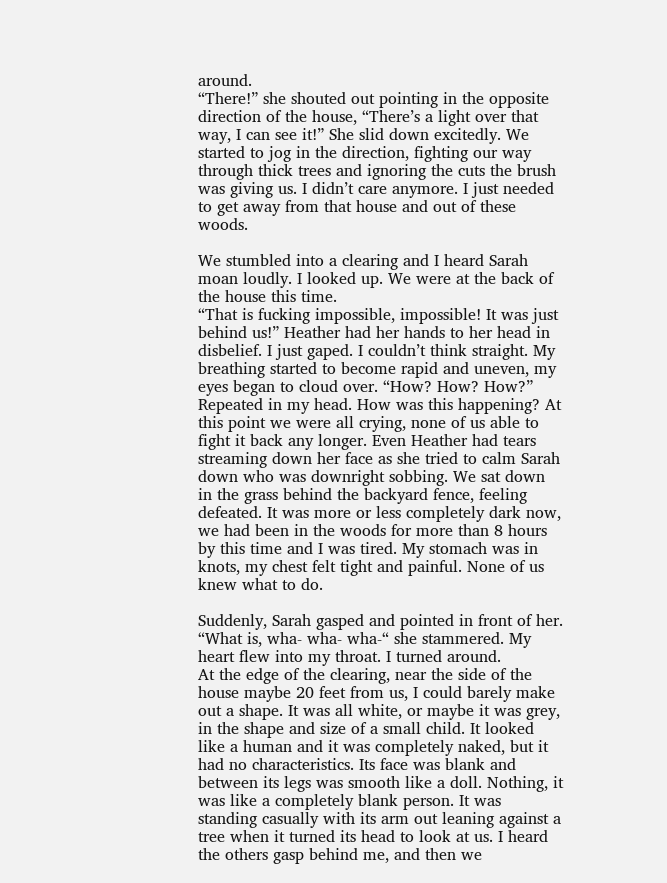around.
“There!” she shouted out pointing in the opposite direction of the house, “There’s a light over that way, I can see it!” She slid down excitedly. We started to jog in the direction, fighting our way through thick trees and ignoring the cuts the brush was giving us. I didn’t care anymore. I just needed to get away from that house and out of these woods.

We stumbled into a clearing and I heard Sarah moan loudly. I looked up. We were at the back of the house this time.
“That is fucking impossible, impossible! It was just behind us!” Heather had her hands to her head in disbelief. I just gaped. I couldn’t think straight. My breathing started to become rapid and uneven, my eyes began to cloud over. “How? How? How?” Repeated in my head. How was this happening? At this point we were all crying, none of us able to fight it back any longer. Even Heather had tears streaming down her face as she tried to calm Sarah down who was downright sobbing. We sat down in the grass behind the backyard fence, feeling defeated. It was more or less completely dark now, we had been in the woods for more than 8 hours by this time and I was tired. My stomach was in knots, my chest felt tight and painful. None of us knew what to do.

Suddenly, Sarah gasped and pointed in front of her.
“What is, wha- wha- wha-“ she stammered. My heart flew into my throat. I turned around.
At the edge of the clearing, near the side of the house maybe 20 feet from us, I could barely make out a shape. It was all white, or maybe it was grey, in the shape and size of a small child. It looked like a human and it was completely naked, but it had no characteristics. Its face was blank and between its legs was smooth like a doll. Nothing, it was like a completely blank person. It was standing casually with its arm out leaning against a tree when it turned its head to look at us. I heard the others gasp behind me, and then we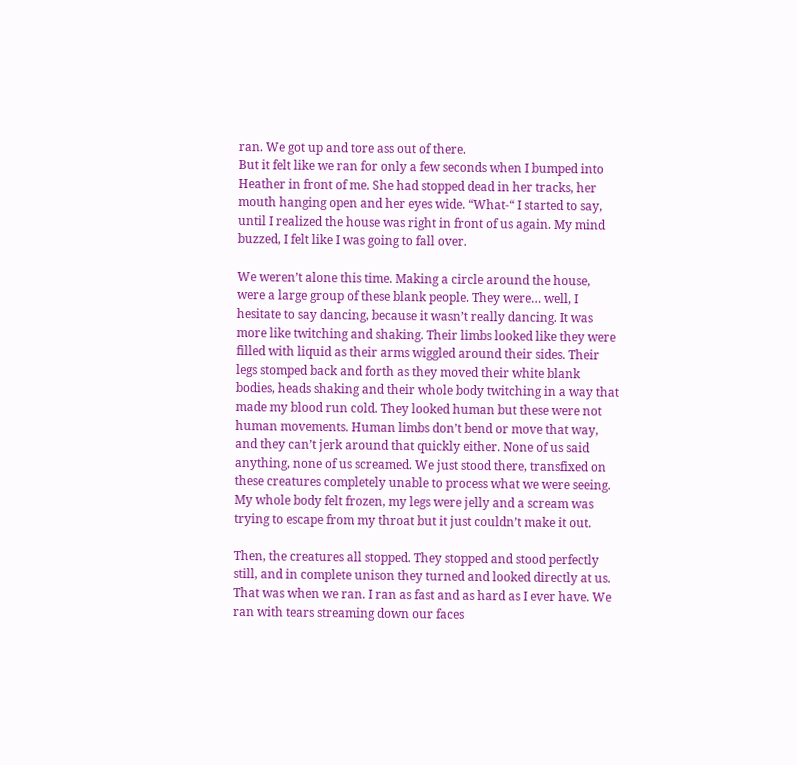ran. We got up and tore ass out of there.
But it felt like we ran for only a few seconds when I bumped into Heather in front of me. She had stopped dead in her tracks, her mouth hanging open and her eyes wide. “What-“ I started to say, until I realized the house was right in front of us again. My mind buzzed, I felt like I was going to fall over.

We weren’t alone this time. Making a circle around the house, were a large group of these blank people. They were… well, I hesitate to say dancing, because it wasn’t really dancing. It was more like twitching and shaking. Their limbs looked like they were filled with liquid as their arms wiggled around their sides. Their legs stomped back and forth as they moved their white blank bodies, heads shaking and their whole body twitching in a way that made my blood run cold. They looked human but these were not human movements. Human limbs don’t bend or move that way, and they can’t jerk around that quickly either. None of us said anything, none of us screamed. We just stood there, transfixed on these creatures completely unable to process what we were seeing. My whole body felt frozen, my legs were jelly and a scream was trying to escape from my throat but it just couldn’t make it out.

Then, the creatures all stopped. They stopped and stood perfectly still, and in complete unison they turned and looked directly at us. That was when we ran. I ran as fast and as hard as I ever have. We ran with tears streaming down our faces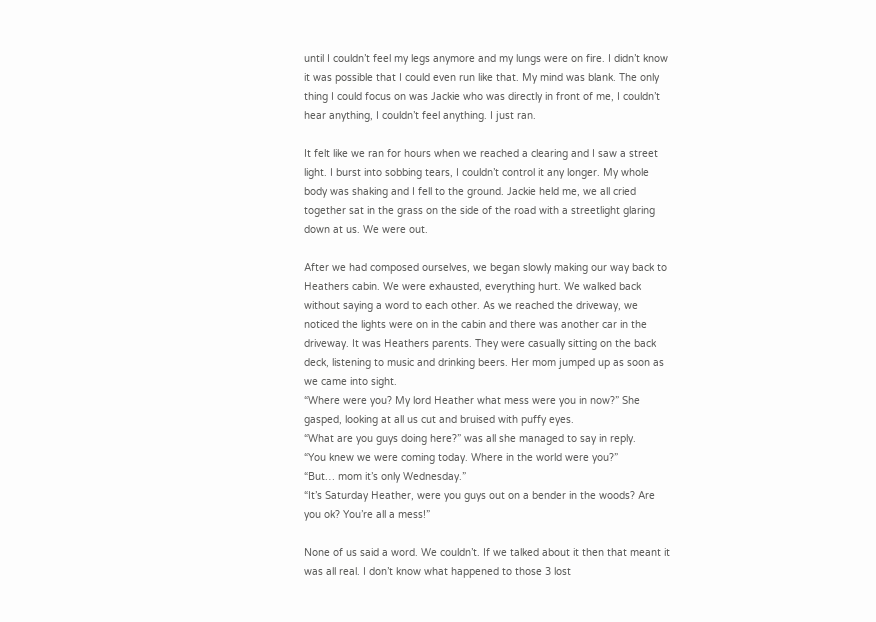until I couldn’t feel my legs anymore and my lungs were on fire. I didn’t know it was possible that I could even run like that. My mind was blank. The only thing I could focus on was Jackie who was directly in front of me, I couldn’t hear anything, I couldn’t feel anything. I just ran.

It felt like we ran for hours when we reached a clearing and I saw a street light. I burst into sobbing tears, I couldn’t control it any longer. My whole body was shaking and I fell to the ground. Jackie held me, we all cried together sat in the grass on the side of the road with a streetlight glaring down at us. We were out.

After we had composed ourselves, we began slowly making our way back to Heathers cabin. We were exhausted, everything hurt. We walked back without saying a word to each other. As we reached the driveway, we noticed the lights were on in the cabin and there was another car in the driveway. It was Heathers parents. They were casually sitting on the back deck, listening to music and drinking beers. Her mom jumped up as soon as we came into sight.
“Where were you? My lord Heather what mess were you in now?” She gasped, looking at all us cut and bruised with puffy eyes.
“What are you guys doing here?” was all she managed to say in reply.
“You knew we were coming today. Where in the world were you?”
“But… mom it’s only Wednesday.”
“It’s Saturday Heather, were you guys out on a bender in the woods? Are you ok? You’re all a mess!”

None of us said a word. We couldn’t. If we talked about it then that meant it was all real. I don’t know what happened to those 3 lost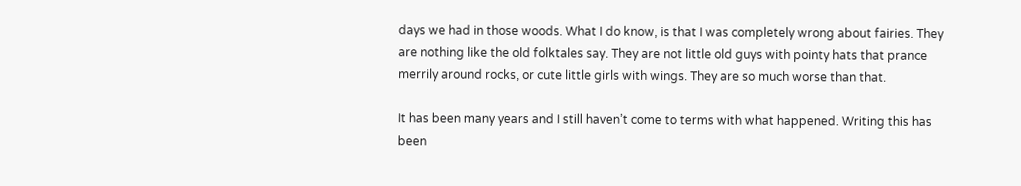days we had in those woods. What I do know, is that I was completely wrong about fairies. They are nothing like the old folktales say. They are not little old guys with pointy hats that prance merrily around rocks, or cute little girls with wings. They are so much worse than that.

It has been many years and I still haven’t come to terms with what happened. Writing this has been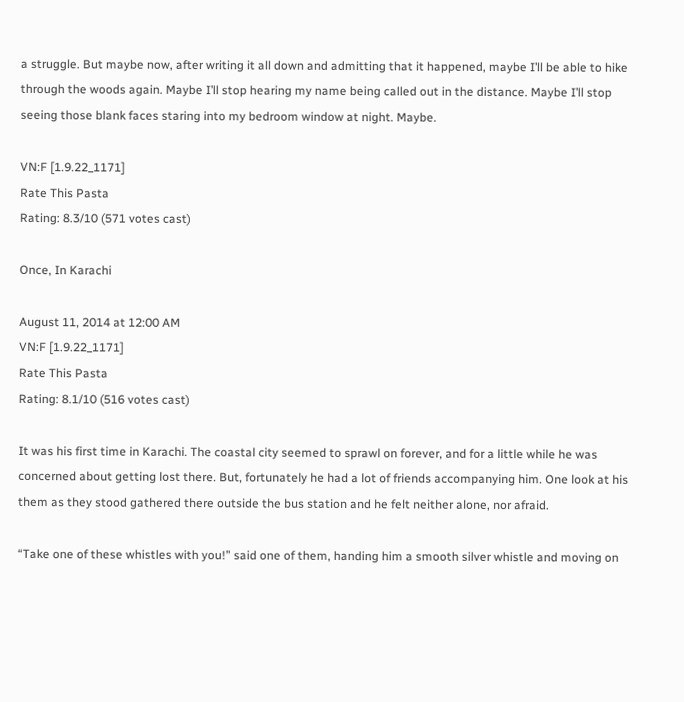a struggle. But maybe now, after writing it all down and admitting that it happened, maybe I’ll be able to hike through the woods again. Maybe I’ll stop hearing my name being called out in the distance. Maybe I’ll stop seeing those blank faces staring into my bedroom window at night. Maybe.

VN:F [1.9.22_1171]
Rate This Pasta
Rating: 8.3/10 (571 votes cast)

Once, In Karachi

August 11, 2014 at 12:00 AM
VN:F [1.9.22_1171]
Rate This Pasta
Rating: 8.1/10 (516 votes cast)

It was his first time in Karachi. The coastal city seemed to sprawl on forever, and for a little while he was concerned about getting lost there. But, fortunately he had a lot of friends accompanying him. One look at his them as they stood gathered there outside the bus station and he felt neither alone, nor afraid.

“Take one of these whistles with you!” said one of them, handing him a smooth silver whistle and moving on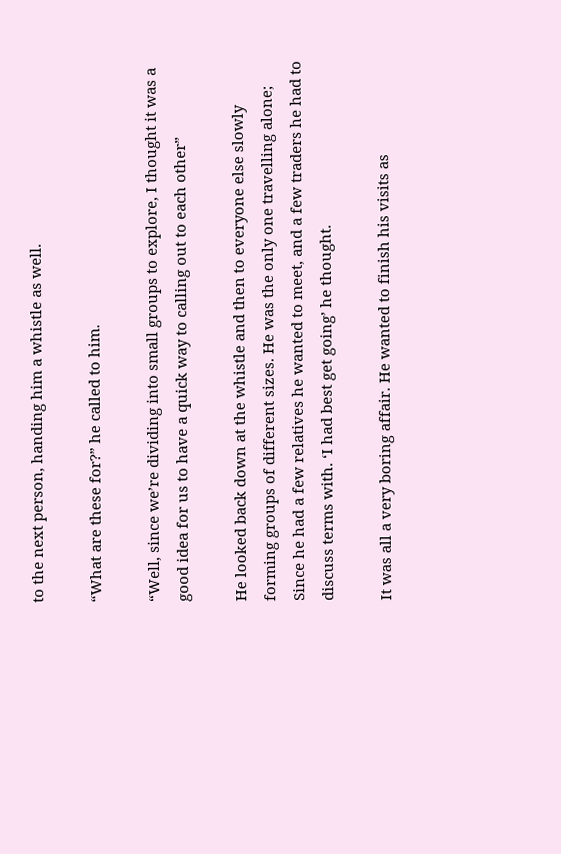to the next person, handing him a whistle as well.

“What are these for?” he called to him.

“Well, since we’re dividing into small groups to explore, I thought it was a good idea for us to have a quick way to calling out to each other”

He looked back down at the whistle and then to everyone else slowly forming groups of different sizes. He was the only one travelling alone; Since he had a few relatives he wanted to meet, and a few traders he had to discuss terms with. ‘I had best get going’ he thought.

It was all a very boring affair. He wanted to finish his visits as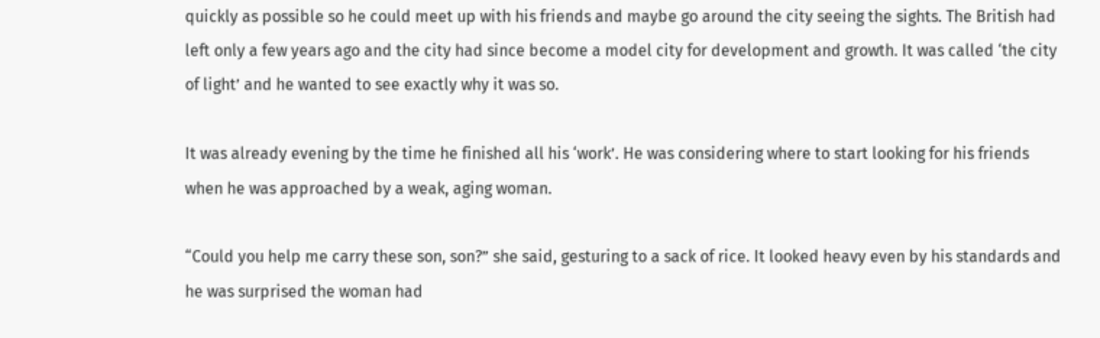quickly as possible so he could meet up with his friends and maybe go around the city seeing the sights. The British had left only a few years ago and the city had since become a model city for development and growth. It was called ‘the city of light’ and he wanted to see exactly why it was so.

It was already evening by the time he finished all his ‘work’. He was considering where to start looking for his friends when he was approached by a weak, aging woman.

“Could you help me carry these son, son?” she said, gesturing to a sack of rice. It looked heavy even by his standards and he was surprised the woman had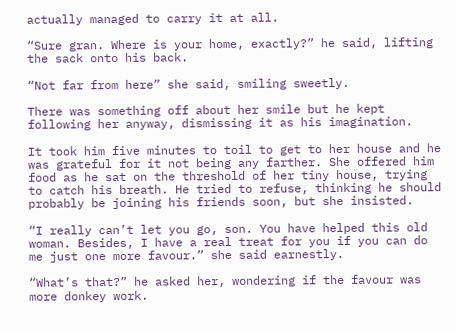actually managed to carry it at all.

“Sure gran. Where is your home, exactly?” he said, lifting the sack onto his back.

“Not far from here” she said, smiling sweetly.

There was something off about her smile but he kept following her anyway, dismissing it as his imagination.

It took him five minutes to toil to get to her house and he was grateful for it not being any farther. She offered him food as he sat on the threshold of her tiny house, trying to catch his breath. He tried to refuse, thinking he should probably be joining his friends soon, but she insisted.

“I really can’t let you go, son. You have helped this old woman. Besides, I have a real treat for you if you can do me just one more favour.” she said earnestly.

“What’s that?” he asked her, wondering if the favour was more donkey work.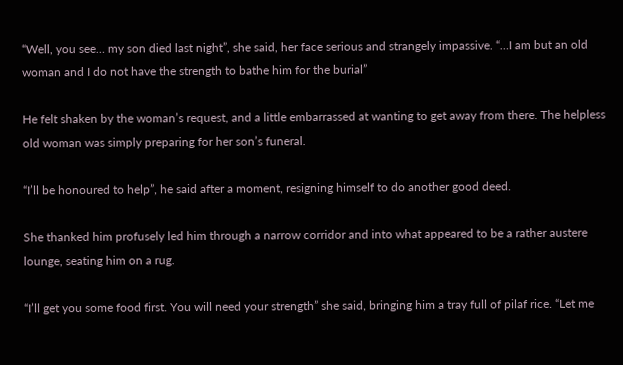“Well, you see… my son died last night”, she said, her face serious and strangely impassive. “…I am but an old woman and I do not have the strength to bathe him for the burial”

He felt shaken by the woman’s request, and a little embarrassed at wanting to get away from there. The helpless old woman was simply preparing for her son’s funeral.

“I’ll be honoured to help”, he said after a moment, resigning himself to do another good deed.

She thanked him profusely led him through a narrow corridor and into what appeared to be a rather austere lounge, seating him on a rug.

“I’ll get you some food first. You will need your strength” she said, bringing him a tray full of pilaf rice. “Let me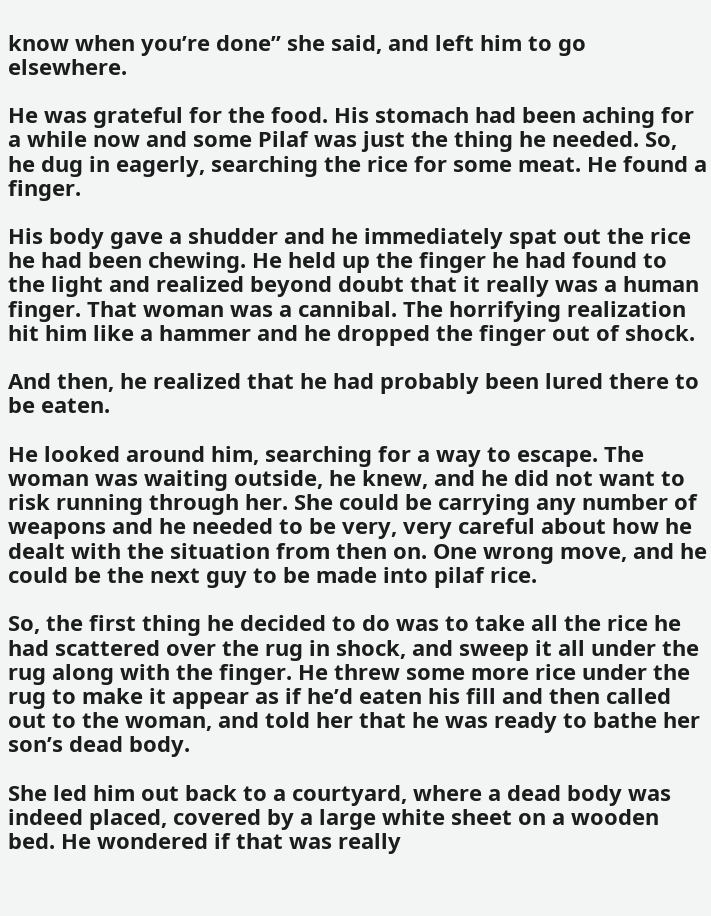know when you’re done” she said, and left him to go elsewhere.

He was grateful for the food. His stomach had been aching for a while now and some Pilaf was just the thing he needed. So, he dug in eagerly, searching the rice for some meat. He found a finger.

His body gave a shudder and he immediately spat out the rice he had been chewing. He held up the finger he had found to the light and realized beyond doubt that it really was a human finger. That woman was a cannibal. The horrifying realization hit him like a hammer and he dropped the finger out of shock.

And then, he realized that he had probably been lured there to be eaten.

He looked around him, searching for a way to escape. The woman was waiting outside, he knew, and he did not want to risk running through her. She could be carrying any number of weapons and he needed to be very, very careful about how he dealt with the situation from then on. One wrong move, and he could be the next guy to be made into pilaf rice.

So, the first thing he decided to do was to take all the rice he had scattered over the rug in shock, and sweep it all under the rug along with the finger. He threw some more rice under the rug to make it appear as if he’d eaten his fill and then called out to the woman, and told her that he was ready to bathe her son’s dead body.

She led him out back to a courtyard, where a dead body was indeed placed, covered by a large white sheet on a wooden bed. He wondered if that was really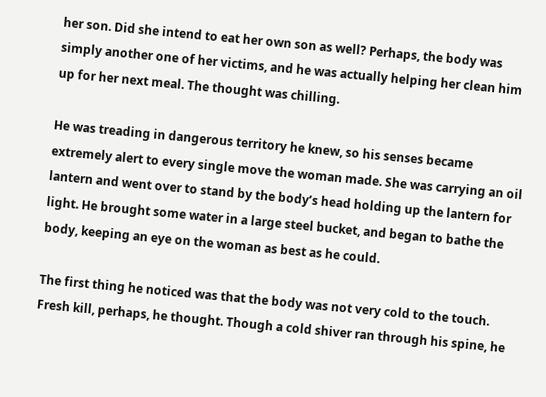her son. Did she intend to eat her own son as well? Perhaps, the body was simply another one of her victims, and he was actually helping her clean him up for her next meal. The thought was chilling.

He was treading in dangerous territory he knew, so his senses became extremely alert to every single move the woman made. She was carrying an oil lantern and went over to stand by the body’s head holding up the lantern for light. He brought some water in a large steel bucket, and began to bathe the body, keeping an eye on the woman as best as he could.

The first thing he noticed was that the body was not very cold to the touch. Fresh kill, perhaps, he thought. Though a cold shiver ran through his spine, he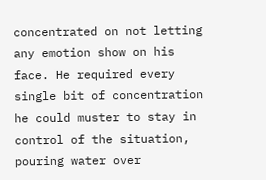concentrated on not letting any emotion show on his face. He required every single bit of concentration he could muster to stay in control of the situation, pouring water over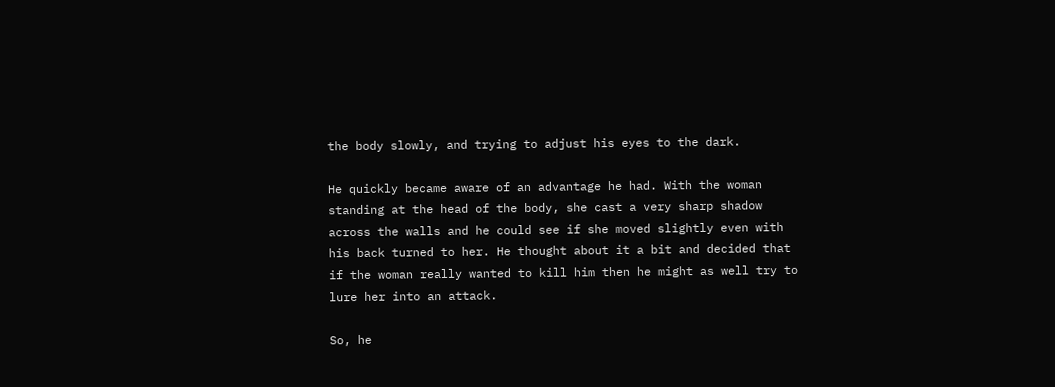the body slowly, and trying to adjust his eyes to the dark.

He quickly became aware of an advantage he had. With the woman standing at the head of the body, she cast a very sharp shadow across the walls and he could see if she moved slightly even with his back turned to her. He thought about it a bit and decided that if the woman really wanted to kill him then he might as well try to lure her into an attack.

So, he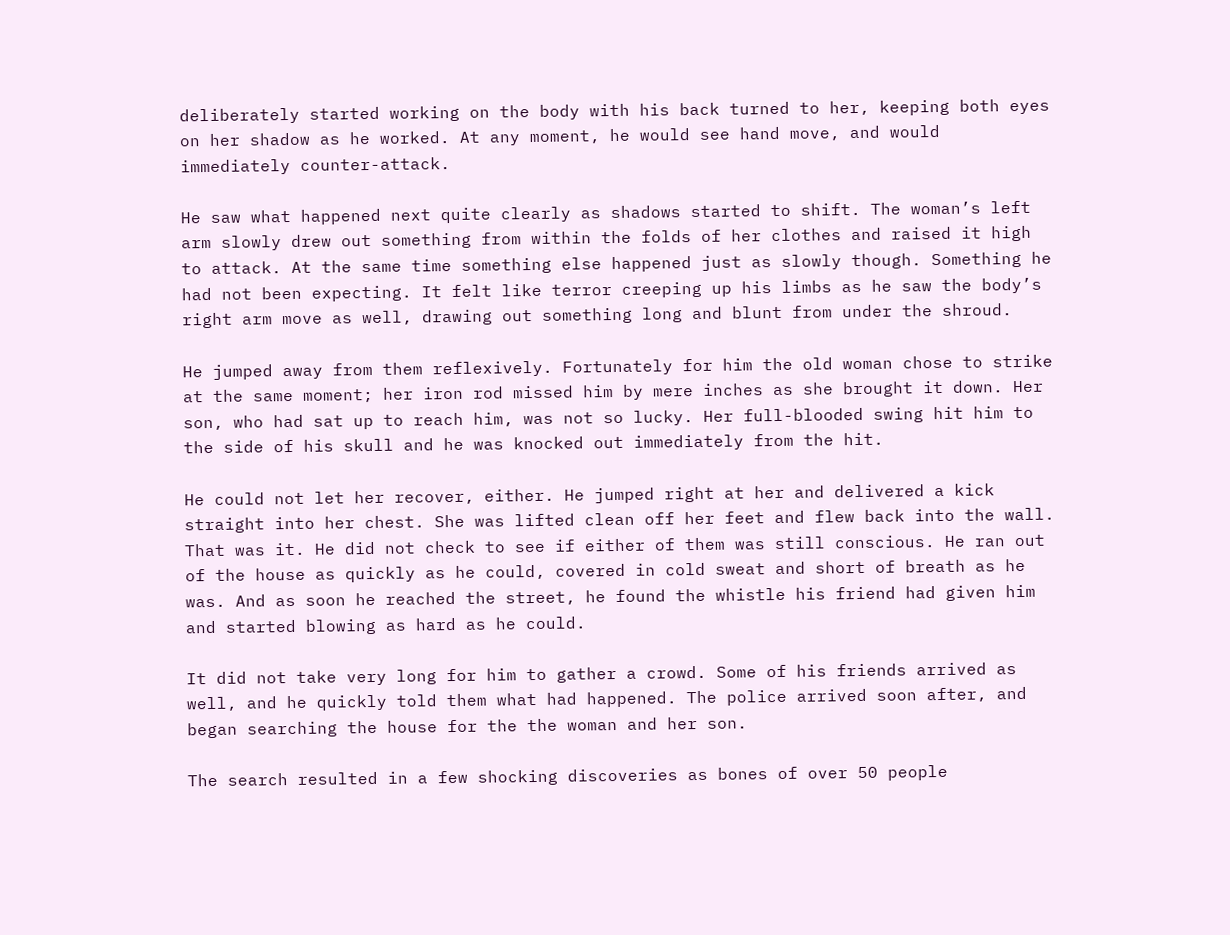deliberately started working on the body with his back turned to her, keeping both eyes on her shadow as he worked. At any moment, he would see hand move, and would immediately counter-attack.

He saw what happened next quite clearly as shadows started to shift. The woman’s left arm slowly drew out something from within the folds of her clothes and raised it high to attack. At the same time something else happened just as slowly though. Something he had not been expecting. It felt like terror creeping up his limbs as he saw the body’s right arm move as well, drawing out something long and blunt from under the shroud.

He jumped away from them reflexively. Fortunately for him the old woman chose to strike at the same moment; her iron rod missed him by mere inches as she brought it down. Her son, who had sat up to reach him, was not so lucky. Her full-blooded swing hit him to the side of his skull and he was knocked out immediately from the hit.

He could not let her recover, either. He jumped right at her and delivered a kick straight into her chest. She was lifted clean off her feet and flew back into the wall. That was it. He did not check to see if either of them was still conscious. He ran out of the house as quickly as he could, covered in cold sweat and short of breath as he was. And as soon he reached the street, he found the whistle his friend had given him and started blowing as hard as he could.

It did not take very long for him to gather a crowd. Some of his friends arrived as well, and he quickly told them what had happened. The police arrived soon after, and began searching the house for the the woman and her son.

The search resulted in a few shocking discoveries as bones of over 50 people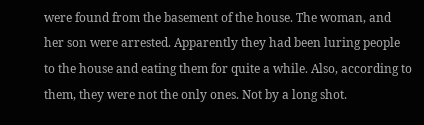were found from the basement of the house. The woman, and her son were arrested. Apparently they had been luring people to the house and eating them for quite a while. Also, according to them, they were not the only ones. Not by a long shot.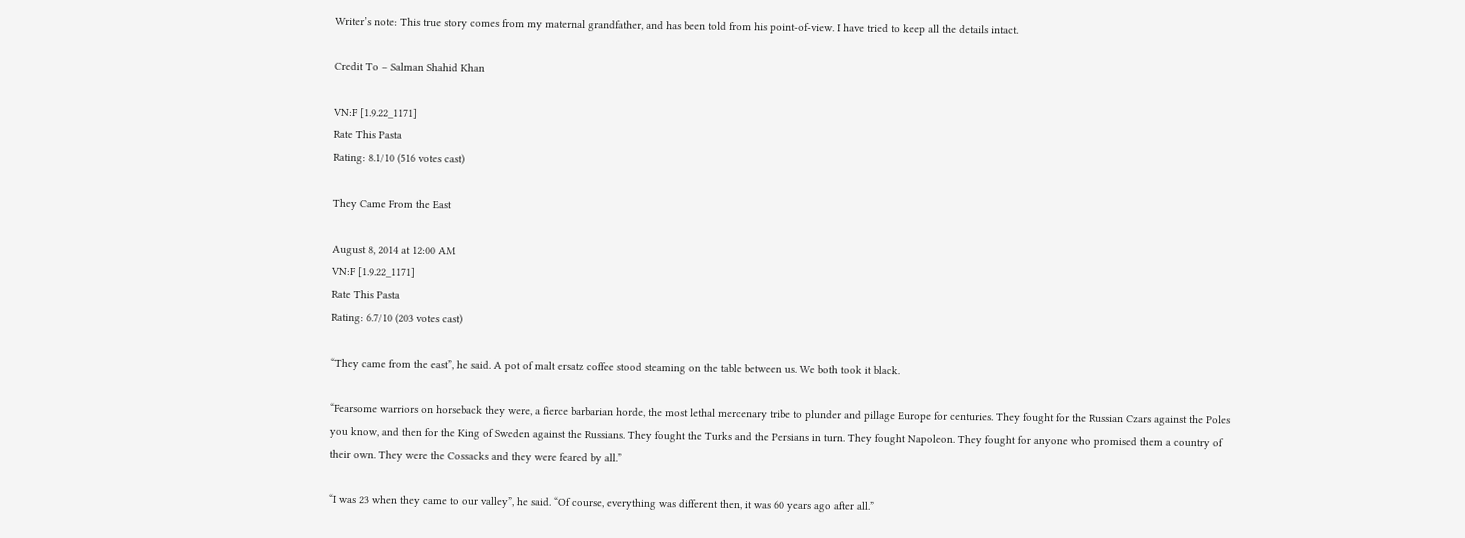Writer’s note: This true story comes from my maternal grandfather, and has been told from his point-of-view. I have tried to keep all the details intact.

Credit To – Salman Shahid Khan

VN:F [1.9.22_1171]
Rate This Pasta
Rating: 8.1/10 (516 votes cast)

They Came From the East

August 8, 2014 at 12:00 AM
VN:F [1.9.22_1171]
Rate This Pasta
Rating: 6.7/10 (203 votes cast)

“They came from the east”, he said. A pot of malt ersatz coffee stood steaming on the table between us. We both took it black.

“Fearsome warriors on horseback they were, a fierce barbarian horde, the most lethal mercenary tribe to plunder and pillage Europe for centuries. They fought for the Russian Czars against the Poles you know, and then for the King of Sweden against the Russians. They fought the Turks and the Persians in turn. They fought Napoleon. They fought for anyone who promised them a country of their own. They were the Cossacks and they were feared by all.”

“I was 23 when they came to our valley”, he said. “Of course, everything was different then, it was 60 years ago after all.”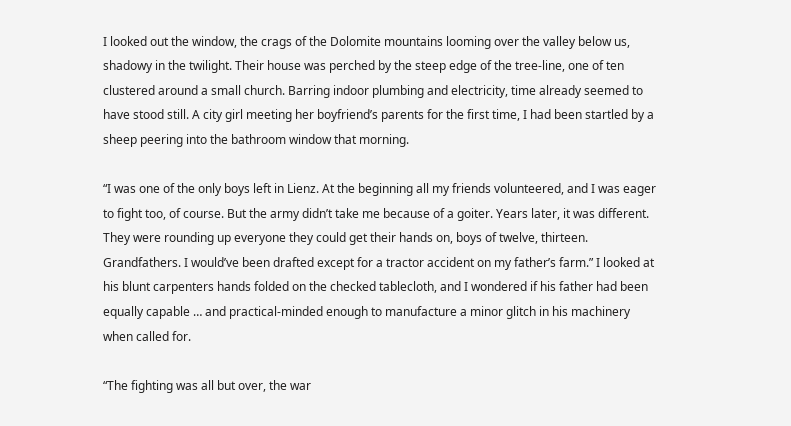I looked out the window, the crags of the Dolomite mountains looming over the valley below us, shadowy in the twilight. Their house was perched by the steep edge of the tree-line, one of ten clustered around a small church. Barring indoor plumbing and electricity, time already seemed to have stood still. A city girl meeting her boyfriend’s parents for the first time, I had been startled by a sheep peering into the bathroom window that morning.

“I was one of the only boys left in Lienz. At the beginning all my friends volunteered, and I was eager to fight too, of course. But the army didn’t take me because of a goiter. Years later, it was different. They were rounding up everyone they could get their hands on, boys of twelve, thirteen. Grandfathers. I would’ve been drafted except for a tractor accident on my father’s farm.” I looked at his blunt carpenters hands folded on the checked tablecloth, and I wondered if his father had been equally capable … and practical-minded enough to manufacture a minor glitch in his machinery when called for.

“The fighting was all but over, the war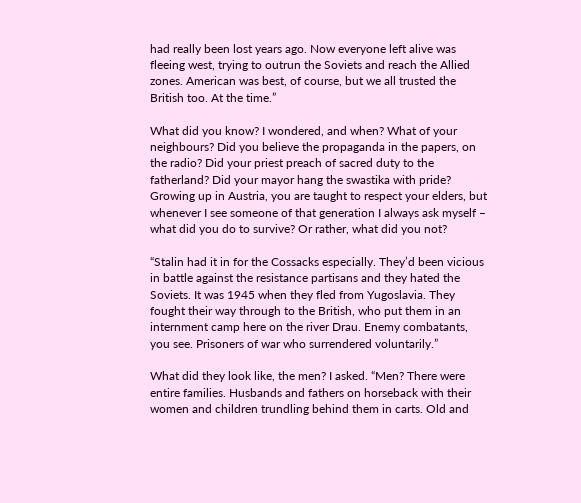had really been lost years ago. Now everyone left alive was fleeing west, trying to outrun the Soviets and reach the Allied zones. American was best, of course, but we all trusted the British too. At the time.”

What did you know? I wondered, and when? What of your neighbours? Did you believe the propaganda in the papers, on the radio? Did your priest preach of sacred duty to the fatherland? Did your mayor hang the swastika with pride? Growing up in Austria, you are taught to respect your elders, but whenever I see someone of that generation I always ask myself – what did you do to survive? Or rather, what did you not?

“Stalin had it in for the Cossacks especially. They’d been vicious in battle against the resistance partisans and they hated the Soviets. It was 1945 when they fled from Yugoslavia. They fought their way through to the British, who put them in an internment camp here on the river Drau. Enemy combatants, you see. Prisoners of war who surrendered voluntarily.”

What did they look like, the men? I asked. “Men? There were entire families. Husbands and fathers on horseback with their women and children trundling behind them in carts. Old and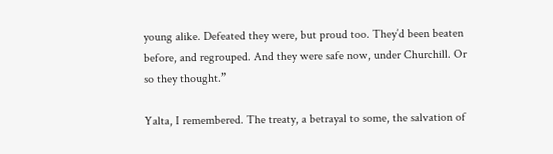young alike. Defeated they were, but proud too. They’d been beaten before, and regrouped. And they were safe now, under Churchill. Or so they thought.”

Yalta, I remembered. The treaty, a betrayal to some, the salvation of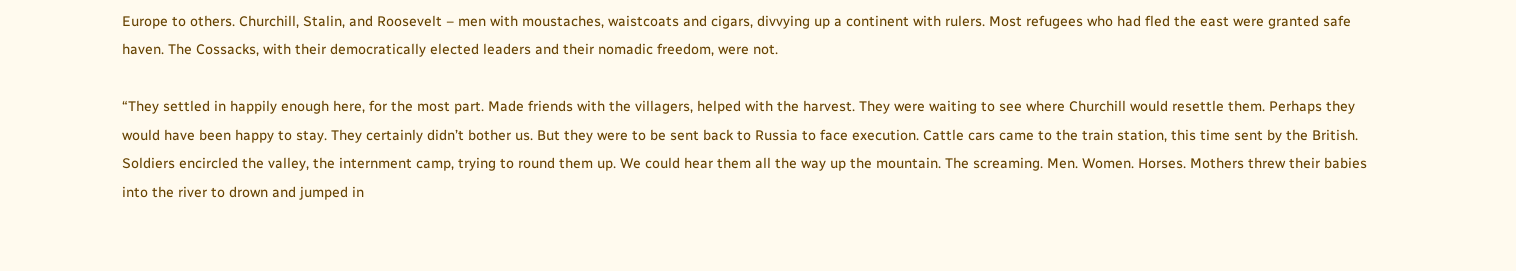Europe to others. Churchill, Stalin, and Roosevelt – men with moustaches, waistcoats and cigars, divvying up a continent with rulers. Most refugees who had fled the east were granted safe haven. The Cossacks, with their democratically elected leaders and their nomadic freedom, were not.

“They settled in happily enough here, for the most part. Made friends with the villagers, helped with the harvest. They were waiting to see where Churchill would resettle them. Perhaps they would have been happy to stay. They certainly didn’t bother us. But they were to be sent back to Russia to face execution. Cattle cars came to the train station, this time sent by the British. Soldiers encircled the valley, the internment camp, trying to round them up. We could hear them all the way up the mountain. The screaming. Men. Women. Horses. Mothers threw their babies into the river to drown and jumped in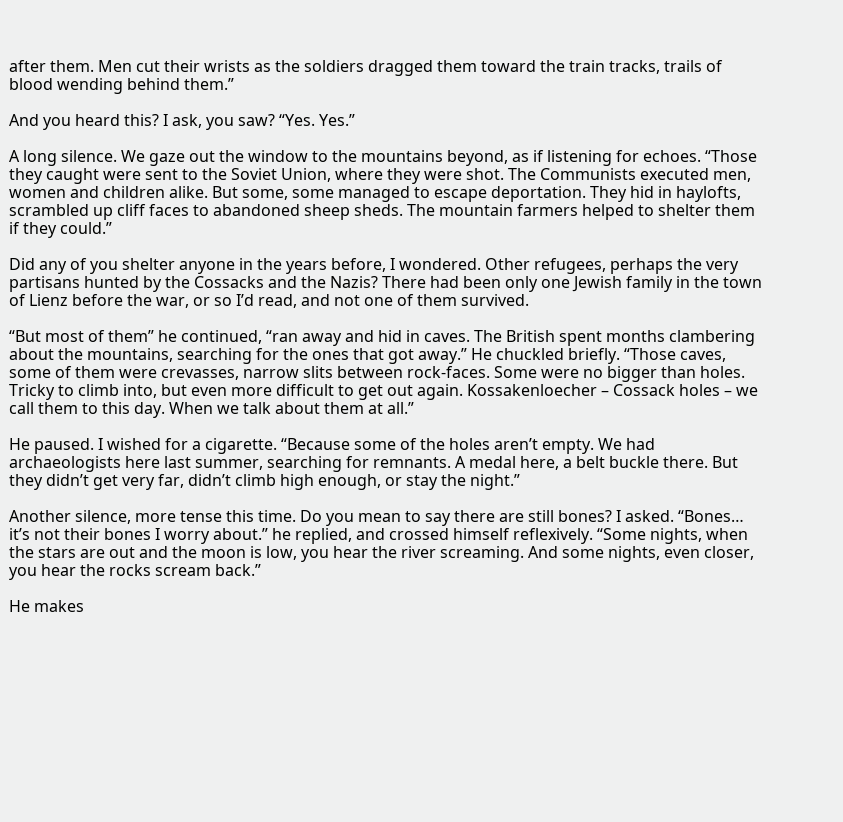after them. Men cut their wrists as the soldiers dragged them toward the train tracks, trails of blood wending behind them.”

And you heard this? I ask, you saw? “Yes. Yes.”

A long silence. We gaze out the window to the mountains beyond, as if listening for echoes. “Those they caught were sent to the Soviet Union, where they were shot. The Communists executed men, women and children alike. But some, some managed to escape deportation. They hid in haylofts, scrambled up cliff faces to abandoned sheep sheds. The mountain farmers helped to shelter them if they could.”

Did any of you shelter anyone in the years before, I wondered. Other refugees, perhaps the very partisans hunted by the Cossacks and the Nazis? There had been only one Jewish family in the town of Lienz before the war, or so I’d read, and not one of them survived.

“But most of them” he continued, “ran away and hid in caves. The British spent months clambering about the mountains, searching for the ones that got away.” He chuckled briefly. “Those caves, some of them were crevasses, narrow slits between rock-faces. Some were no bigger than holes. Tricky to climb into, but even more difficult to get out again. Kossakenloecher – Cossack holes – we call them to this day. When we talk about them at all.”

He paused. I wished for a cigarette. “Because some of the holes aren’t empty. We had archaeologists here last summer, searching for remnants. A medal here, a belt buckle there. But they didn’t get very far, didn’t climb high enough, or stay the night.”

Another silence, more tense this time. Do you mean to say there are still bones? I asked. “Bones… it’s not their bones I worry about.” he replied, and crossed himself reflexively. “Some nights, when the stars are out and the moon is low, you hear the river screaming. And some nights, even closer, you hear the rocks scream back.”

He makes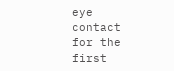eye contact for the first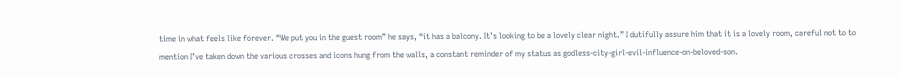time in what feels like forever. “We put you in the guest room” he says, “it has a balcony. It’s looking to be a lovely clear night.” I dutifully assure him that it is a lovely room, careful not to to mention I’ve taken down the various crosses and icons hung from the walls, a constant reminder of my status as godless-city-girl-evil-influence-on-beloved-son.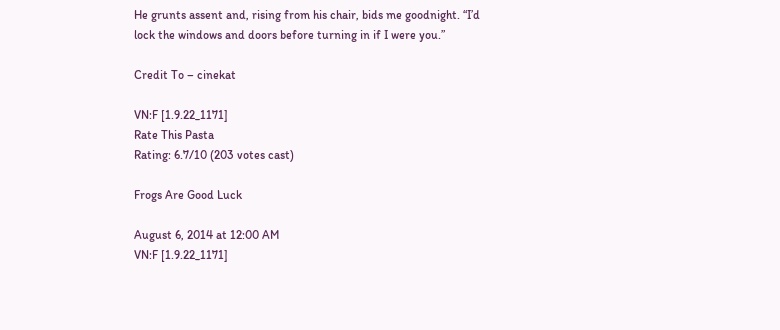He grunts assent and, rising from his chair, bids me goodnight. “I’d lock the windows and doors before turning in if I were you.”

Credit To – cinekat

VN:F [1.9.22_1171]
Rate This Pasta
Rating: 6.7/10 (203 votes cast)

Frogs Are Good Luck

August 6, 2014 at 12:00 AM
VN:F [1.9.22_1171]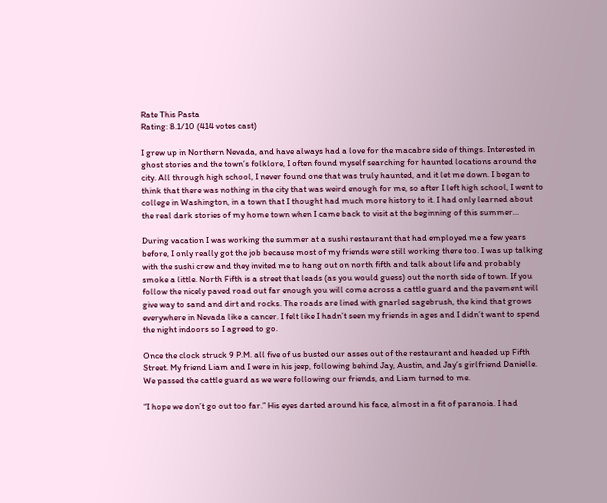Rate This Pasta
Rating: 8.1/10 (414 votes cast)

I grew up in Northern Nevada, and have always had a love for the macabre side of things. Interested in ghost stories and the town’s folklore, I often found myself searching for haunted locations around the city. All through high school, I never found one that was truly haunted, and it let me down. I began to think that there was nothing in the city that was weird enough for me, so after I left high school, I went to college in Washington, in a town that I thought had much more history to it. I had only learned about the real dark stories of my home town when I came back to visit at the beginning of this summer…

During vacation I was working the summer at a sushi restaurant that had employed me a few years before, I only really got the job because most of my friends were still working there too. I was up talking with the sushi crew and they invited me to hang out on north fifth and talk about life and probably smoke a little. North Fifth is a street that leads (as you would guess) out the north side of town. If you follow the nicely paved road out far enough you will come across a cattle guard and the pavement will give way to sand and dirt and rocks. The roads are lined with gnarled sagebrush, the kind that grows everywhere in Nevada like a cancer. I felt like I hadn’t seen my friends in ages and I didn’t want to spend the night indoors so I agreed to go.

Once the clock struck 9 P.M. all five of us busted our asses out of the restaurant and headed up Fifth Street. My friend Liam and I were in his jeep, following behind Jay, Austin, and Jay’s girlfriend Danielle. We passed the cattle guard as we were following our friends, and Liam turned to me.

“I hope we don’t go out too far.” His eyes darted around his face, almost in a fit of paranoia. I had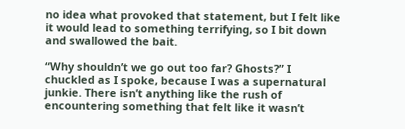no idea what provoked that statement, but I felt like it would lead to something terrifying, so I bit down and swallowed the bait.

“Why shouldn’t we go out too far? Ghosts?” I chuckled as I spoke, because I was a supernatural junkie. There isn’t anything like the rush of encountering something that felt like it wasn’t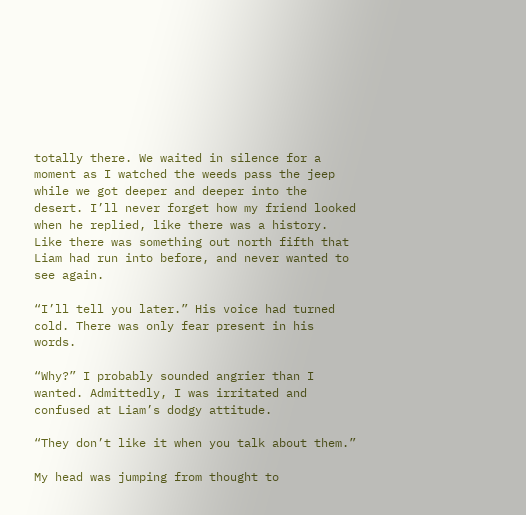totally there. We waited in silence for a moment as I watched the weeds pass the jeep while we got deeper and deeper into the desert. I’ll never forget how my friend looked when he replied, like there was a history. Like there was something out north fifth that Liam had run into before, and never wanted to see again.

“I’ll tell you later.” His voice had turned cold. There was only fear present in his words.

“Why?” I probably sounded angrier than I wanted. Admittedly, I was irritated and confused at Liam’s dodgy attitude.

“They don’t like it when you talk about them.”

My head was jumping from thought to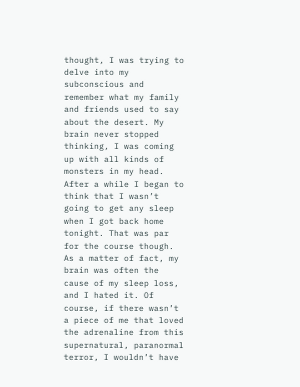thought, I was trying to delve into my subconscious and remember what my family and friends used to say about the desert. My brain never stopped thinking, I was coming up with all kinds of monsters in my head. After a while I began to think that I wasn’t going to get any sleep when I got back home tonight. That was par for the course though. As a matter of fact, my brain was often the cause of my sleep loss, and I hated it. Of course, if there wasn’t a piece of me that loved the adrenaline from this supernatural, paranormal terror, I wouldn’t have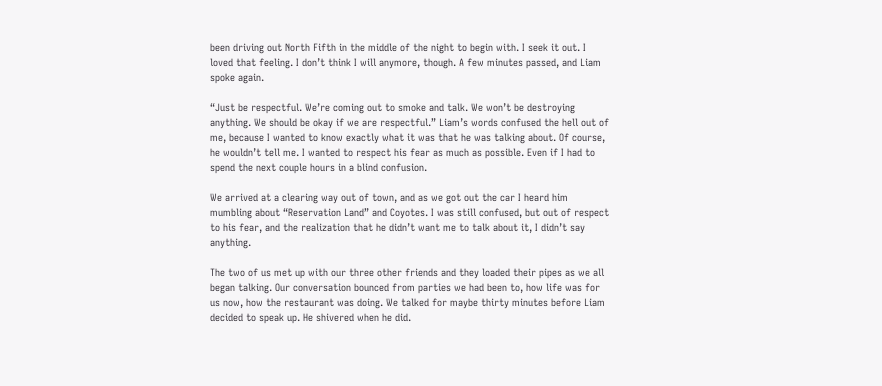been driving out North Fifth in the middle of the night to begin with. I seek it out. I loved that feeling. I don’t think I will anymore, though. A few minutes passed, and Liam spoke again.

“Just be respectful. We’re coming out to smoke and talk. We won’t be destroying anything. We should be okay if we are respectful.” Liam’s words confused the hell out of me, because I wanted to know exactly what it was that he was talking about. Of course, he wouldn’t tell me. I wanted to respect his fear as much as possible. Even if I had to spend the next couple hours in a blind confusion.

We arrived at a clearing way out of town, and as we got out the car I heard him mumbling about “Reservation Land” and Coyotes. I was still confused, but out of respect to his fear, and the realization that he didn’t want me to talk about it, I didn’t say anything.

The two of us met up with our three other friends and they loaded their pipes as we all began talking. Our conversation bounced from parties we had been to, how life was for us now, how the restaurant was doing. We talked for maybe thirty minutes before Liam decided to speak up. He shivered when he did.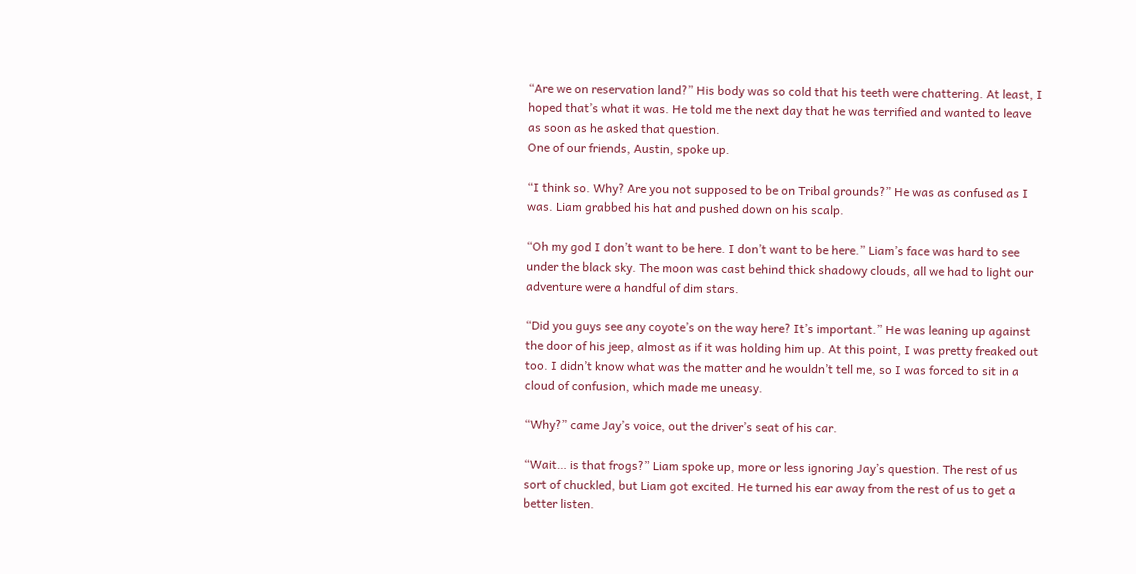“Are we on reservation land?” His body was so cold that his teeth were chattering. At least, I hoped that’s what it was. He told me the next day that he was terrified and wanted to leave as soon as he asked that question.
One of our friends, Austin, spoke up.

“I think so. Why? Are you not supposed to be on Tribal grounds?” He was as confused as I was. Liam grabbed his hat and pushed down on his scalp.

“Oh my god I don’t want to be here. I don’t want to be here.” Liam’s face was hard to see under the black sky. The moon was cast behind thick shadowy clouds, all we had to light our adventure were a handful of dim stars.

“Did you guys see any coyote’s on the way here? It’s important.” He was leaning up against the door of his jeep, almost as if it was holding him up. At this point, I was pretty freaked out too. I didn’t know what was the matter and he wouldn’t tell me, so I was forced to sit in a cloud of confusion, which made me uneasy.

“Why?” came Jay’s voice, out the driver’s seat of his car.

“Wait… is that frogs?” Liam spoke up, more or less ignoring Jay’s question. The rest of us sort of chuckled, but Liam got excited. He turned his ear away from the rest of us to get a better listen.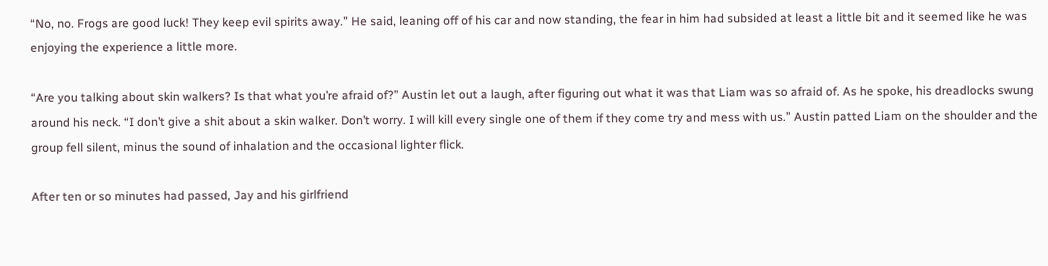“No, no. Frogs are good luck! They keep evil spirits away.” He said, leaning off of his car and now standing, the fear in him had subsided at least a little bit and it seemed like he was enjoying the experience a little more.

“Are you talking about skin walkers? Is that what you’re afraid of?” Austin let out a laugh, after figuring out what it was that Liam was so afraid of. As he spoke, his dreadlocks swung around his neck. “I don’t give a shit about a skin walker. Don’t worry. I will kill every single one of them if they come try and mess with us.” Austin patted Liam on the shoulder and the group fell silent, minus the sound of inhalation and the occasional lighter flick.

After ten or so minutes had passed, Jay and his girlfriend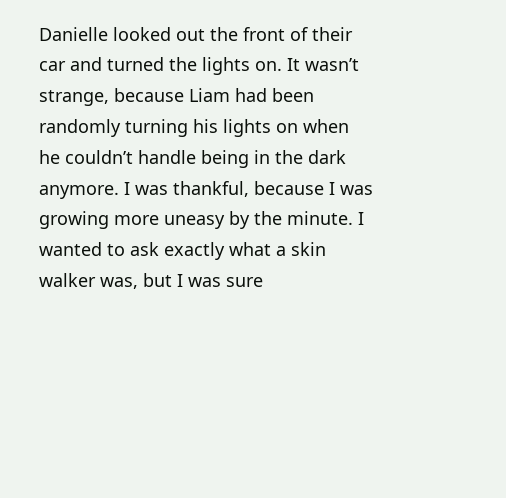Danielle looked out the front of their car and turned the lights on. It wasn’t strange, because Liam had been randomly turning his lights on when he couldn’t handle being in the dark anymore. I was thankful, because I was growing more uneasy by the minute. I wanted to ask exactly what a skin walker was, but I was sure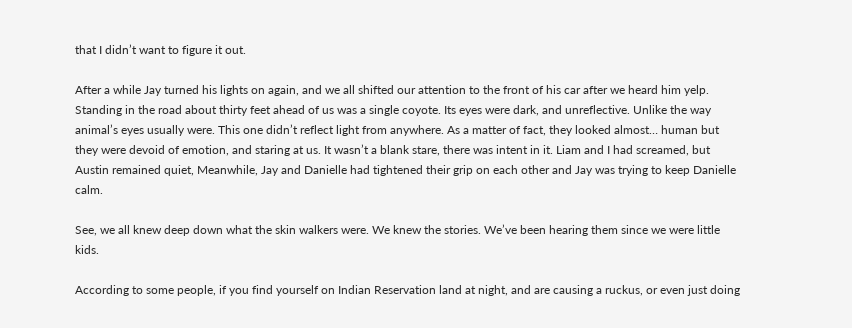that I didn’t want to figure it out.

After a while Jay turned his lights on again, and we all shifted our attention to the front of his car after we heard him yelp. Standing in the road about thirty feet ahead of us was a single coyote. Its eyes were dark, and unreflective. Unlike the way animal’s eyes usually were. This one didn’t reflect light from anywhere. As a matter of fact, they looked almost… human but they were devoid of emotion, and staring at us. It wasn’t a blank stare, there was intent in it. Liam and I had screamed, but Austin remained quiet, Meanwhile, Jay and Danielle had tightened their grip on each other and Jay was trying to keep Danielle calm.

See, we all knew deep down what the skin walkers were. We knew the stories. We’ve been hearing them since we were little kids.

According to some people, if you find yourself on Indian Reservation land at night, and are causing a ruckus, or even just doing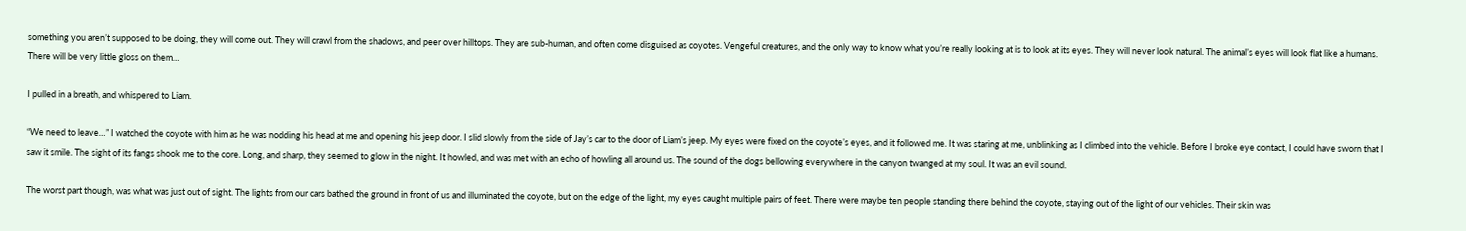something you aren’t supposed to be doing, they will come out. They will crawl from the shadows, and peer over hilltops. They are sub-human, and often come disguised as coyotes. Vengeful creatures, and the only way to know what you’re really looking at is to look at its eyes. They will never look natural. The animal’s eyes will look flat like a humans. There will be very little gloss on them…

I pulled in a breath, and whispered to Liam.

“We need to leave…” I watched the coyote with him as he was nodding his head at me and opening his jeep door. I slid slowly from the side of Jay’s car to the door of Liam’s jeep. My eyes were fixed on the coyote’s eyes, and it followed me. It was staring at me, unblinking as I climbed into the vehicle. Before I broke eye contact, I could have sworn that I saw it smile. The sight of its fangs shook me to the core. Long, and sharp, they seemed to glow in the night. It howled, and was met with an echo of howling all around us. The sound of the dogs bellowing everywhere in the canyon twanged at my soul. It was an evil sound.

The worst part though, was what was just out of sight. The lights from our cars bathed the ground in front of us and illuminated the coyote, but on the edge of the light, my eyes caught multiple pairs of feet. There were maybe ten people standing there behind the coyote, staying out of the light of our vehicles. Their skin was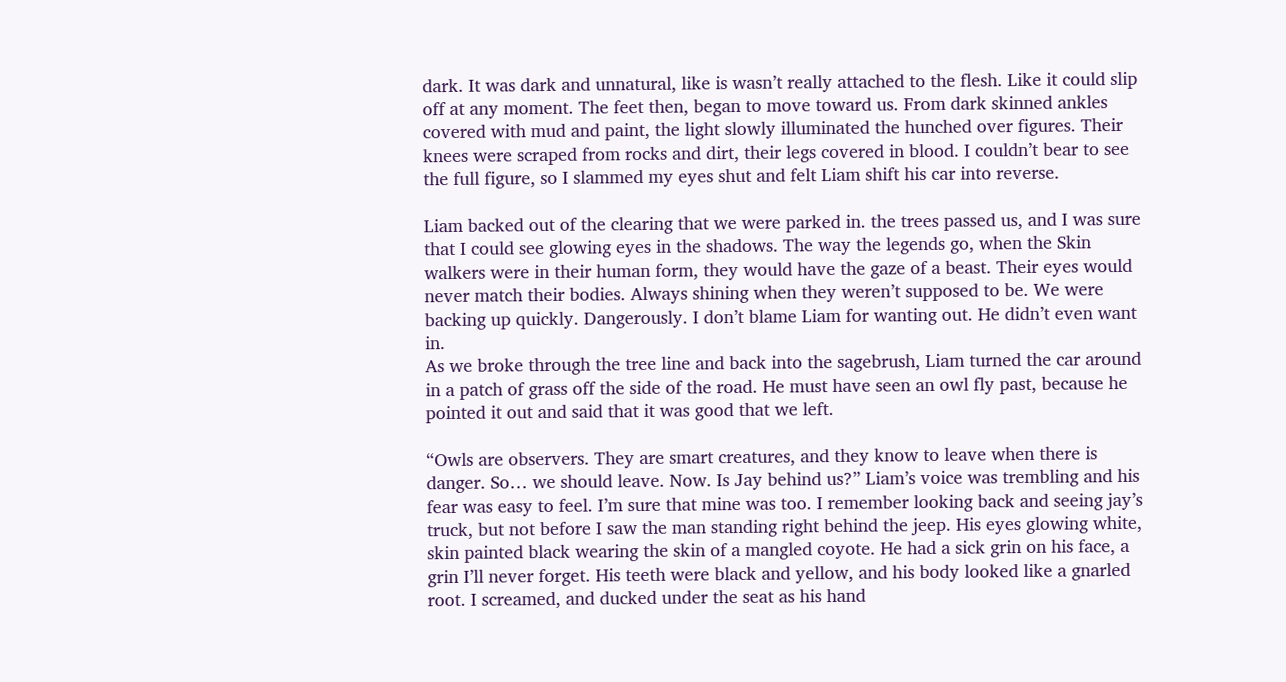dark. It was dark and unnatural, like is wasn’t really attached to the flesh. Like it could slip off at any moment. The feet then, began to move toward us. From dark skinned ankles covered with mud and paint, the light slowly illuminated the hunched over figures. Their knees were scraped from rocks and dirt, their legs covered in blood. I couldn’t bear to see the full figure, so I slammed my eyes shut and felt Liam shift his car into reverse.

Liam backed out of the clearing that we were parked in. the trees passed us, and I was sure that I could see glowing eyes in the shadows. The way the legends go, when the Skin walkers were in their human form, they would have the gaze of a beast. Their eyes would never match their bodies. Always shining when they weren’t supposed to be. We were backing up quickly. Dangerously. I don’t blame Liam for wanting out. He didn’t even want in.
As we broke through the tree line and back into the sagebrush, Liam turned the car around in a patch of grass off the side of the road. He must have seen an owl fly past, because he pointed it out and said that it was good that we left.

“Owls are observers. They are smart creatures, and they know to leave when there is danger. So… we should leave. Now. Is Jay behind us?” Liam’s voice was trembling and his fear was easy to feel. I’m sure that mine was too. I remember looking back and seeing jay’s truck, but not before I saw the man standing right behind the jeep. His eyes glowing white, skin painted black wearing the skin of a mangled coyote. He had a sick grin on his face, a grin I’ll never forget. His teeth were black and yellow, and his body looked like a gnarled root. I screamed, and ducked under the seat as his hand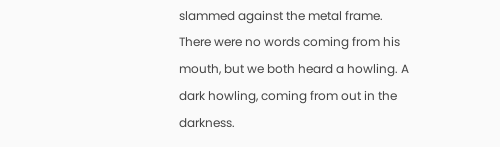slammed against the metal frame. There were no words coming from his mouth, but we both heard a howling. A dark howling, coming from out in the darkness.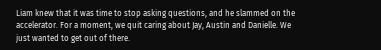Liam knew that it was time to stop asking questions, and he slammed on the accelerator. For a moment, we quit caring about Jay, Austin and Danielle. We just wanted to get out of there.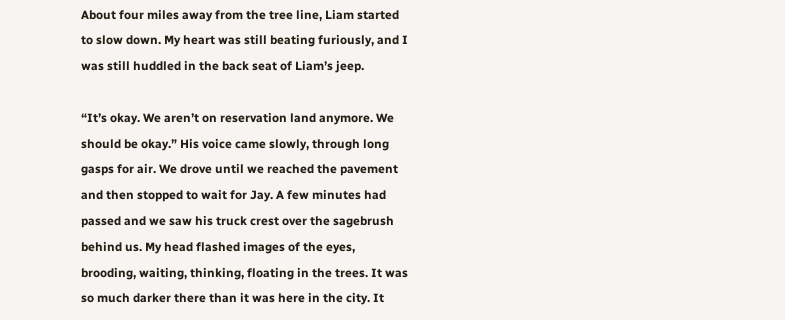About four miles away from the tree line, Liam started to slow down. My heart was still beating furiously, and I was still huddled in the back seat of Liam’s jeep.

“It’s okay. We aren’t on reservation land anymore. We should be okay.” His voice came slowly, through long gasps for air. We drove until we reached the pavement and then stopped to wait for Jay. A few minutes had passed and we saw his truck crest over the sagebrush behind us. My head flashed images of the eyes, brooding, waiting, thinking, floating in the trees. It was so much darker there than it was here in the city. It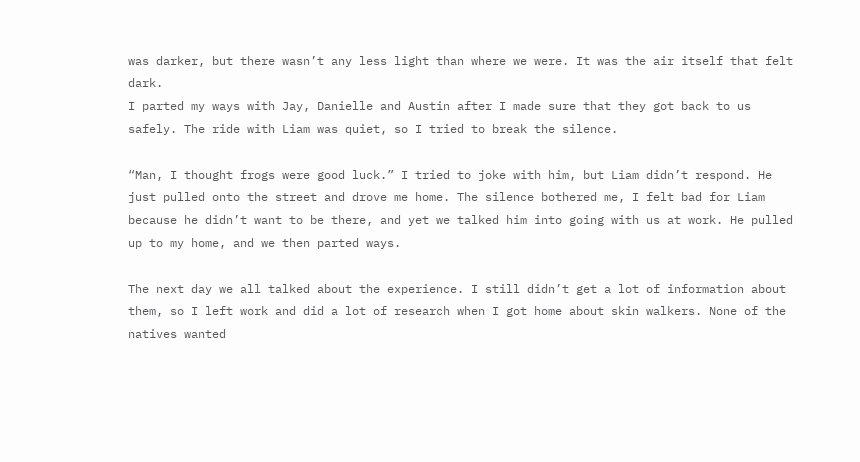was darker, but there wasn’t any less light than where we were. It was the air itself that felt dark.
I parted my ways with Jay, Danielle and Austin after I made sure that they got back to us safely. The ride with Liam was quiet, so I tried to break the silence.

“Man, I thought frogs were good luck.” I tried to joke with him, but Liam didn’t respond. He just pulled onto the street and drove me home. The silence bothered me, I felt bad for Liam because he didn’t want to be there, and yet we talked him into going with us at work. He pulled up to my home, and we then parted ways.

The next day we all talked about the experience. I still didn’t get a lot of information about them, so I left work and did a lot of research when I got home about skin walkers. None of the natives wanted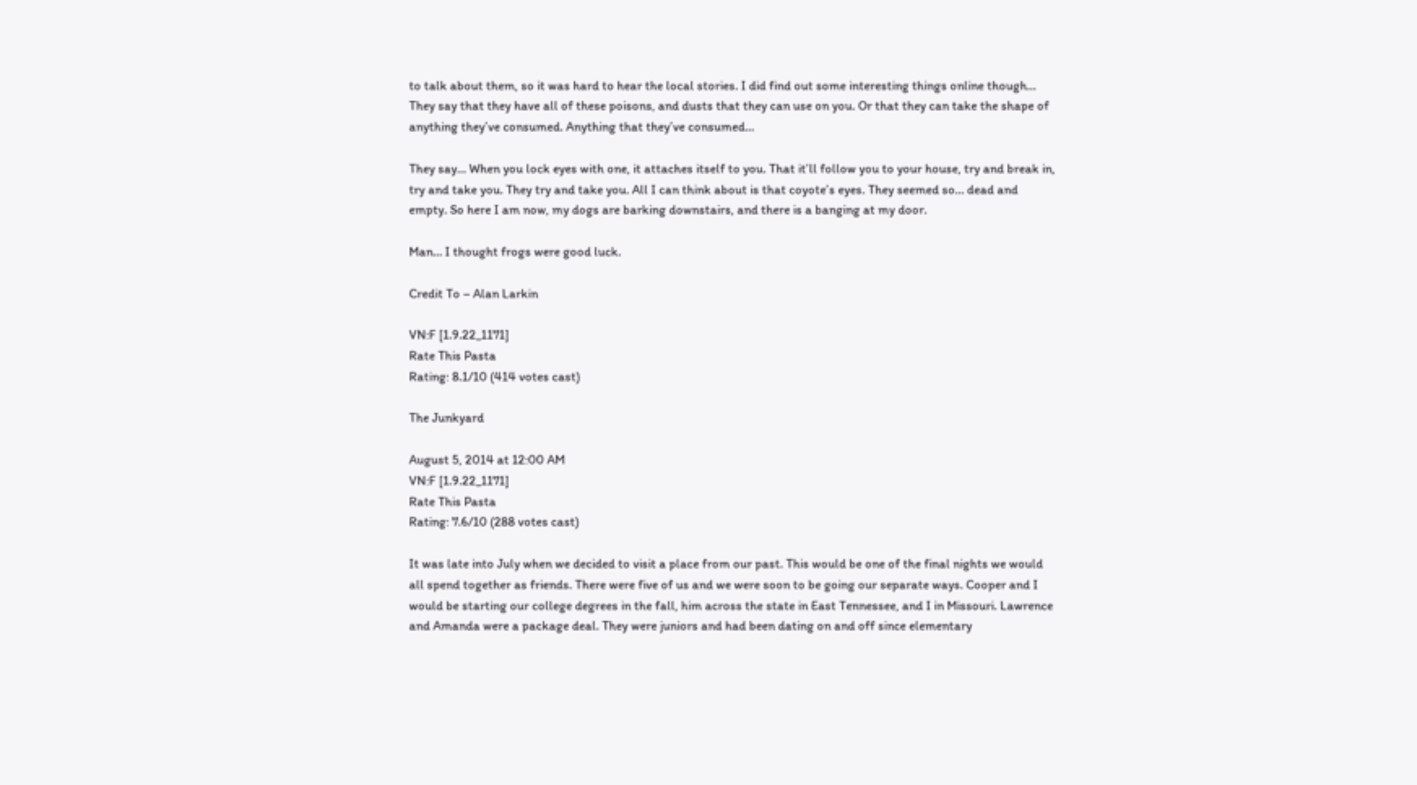to talk about them, so it was hard to hear the local stories. I did find out some interesting things online though… They say that they have all of these poisons, and dusts that they can use on you. Or that they can take the shape of anything they’ve consumed. Anything that they’ve consumed…

They say… When you lock eyes with one, it attaches itself to you. That it’ll follow you to your house, try and break in, try and take you. They try and take you. All I can think about is that coyote’s eyes. They seemed so… dead and empty. So here I am now, my dogs are barking downstairs, and there is a banging at my door.

Man… I thought frogs were good luck.

Credit To – Alan Larkin

VN:F [1.9.22_1171]
Rate This Pasta
Rating: 8.1/10 (414 votes cast)

The Junkyard

August 5, 2014 at 12:00 AM
VN:F [1.9.22_1171]
Rate This Pasta
Rating: 7.6/10 (288 votes cast)

It was late into July when we decided to visit a place from our past. This would be one of the final nights we would all spend together as friends. There were five of us and we were soon to be going our separate ways. Cooper and I would be starting our college degrees in the fall, him across the state in East Tennessee, and I in Missouri. Lawrence and Amanda were a package deal. They were juniors and had been dating on and off since elementary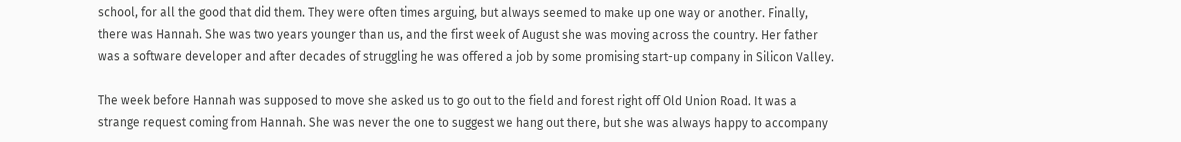school, for all the good that did them. They were often times arguing, but always seemed to make up one way or another. Finally, there was Hannah. She was two years younger than us, and the first week of August she was moving across the country. Her father was a software developer and after decades of struggling he was offered a job by some promising start-up company in Silicon Valley.

The week before Hannah was supposed to move she asked us to go out to the field and forest right off Old Union Road. It was a strange request coming from Hannah. She was never the one to suggest we hang out there, but she was always happy to accompany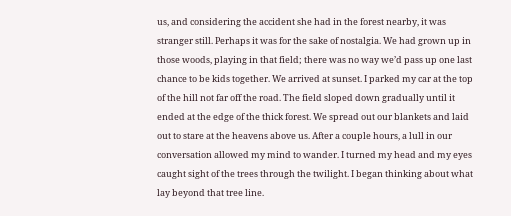us, and considering the accident she had in the forest nearby, it was stranger still. Perhaps it was for the sake of nostalgia. We had grown up in those woods, playing in that field; there was no way we’d pass up one last chance to be kids together. We arrived at sunset. I parked my car at the top of the hill not far off the road. The field sloped down gradually until it ended at the edge of the thick forest. We spread out our blankets and laid out to stare at the heavens above us. After a couple hours, a lull in our conversation allowed my mind to wander. I turned my head and my eyes caught sight of the trees through the twilight. I began thinking about what lay beyond that tree line.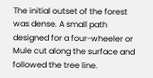The initial outset of the forest was dense. A small path designed for a four-wheeler or Mule cut along the surface and followed the tree line.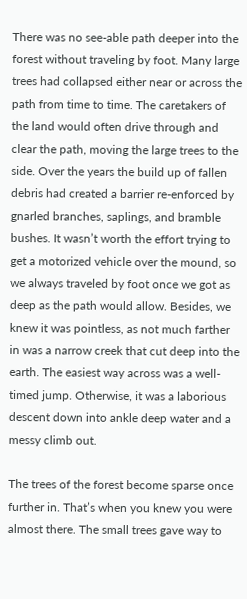There was no see-able path deeper into the forest without traveling by foot. Many large trees had collapsed either near or across the path from time to time. The caretakers of the land would often drive through and clear the path, moving the large trees to the side. Over the years the build up of fallen debris had created a barrier re-enforced by gnarled branches, saplings, and bramble bushes. It wasn’t worth the effort trying to get a motorized vehicle over the mound, so we always traveled by foot once we got as deep as the path would allow. Besides, we knew it was pointless, as not much farther in was a narrow creek that cut deep into the earth. The easiest way across was a well-timed jump. Otherwise, it was a laborious descent down into ankle deep water and a messy climb out.

The trees of the forest become sparse once further in. That’s when you knew you were almost there. The small trees gave way to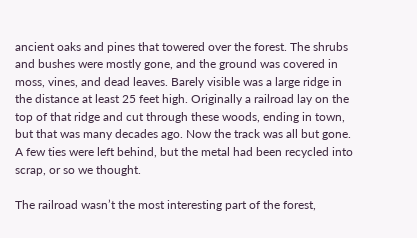ancient oaks and pines that towered over the forest. The shrubs and bushes were mostly gone, and the ground was covered in moss, vines, and dead leaves. Barely visible was a large ridge in the distance at least 25 feet high. Originally a railroad lay on the top of that ridge and cut through these woods, ending in town, but that was many decades ago. Now the track was all but gone. A few ties were left behind, but the metal had been recycled into scrap, or so we thought.

The railroad wasn’t the most interesting part of the forest,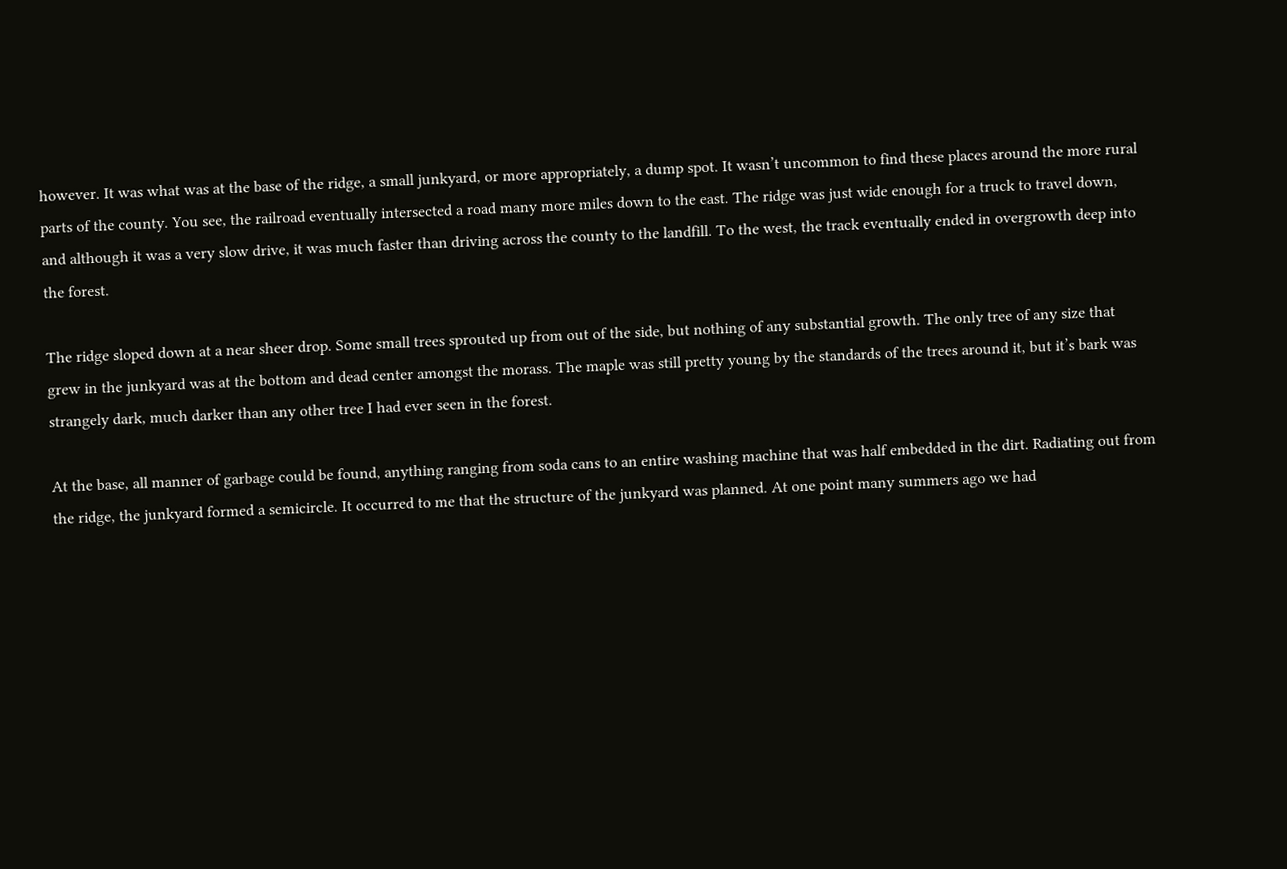however. It was what was at the base of the ridge, a small junkyard, or more appropriately, a dump spot. It wasn’t uncommon to find these places around the more rural parts of the county. You see, the railroad eventually intersected a road many more miles down to the east. The ridge was just wide enough for a truck to travel down, and although it was a very slow drive, it was much faster than driving across the county to the landfill. To the west, the track eventually ended in overgrowth deep into the forest.

The ridge sloped down at a near sheer drop. Some small trees sprouted up from out of the side, but nothing of any substantial growth. The only tree of any size that grew in the junkyard was at the bottom and dead center amongst the morass. The maple was still pretty young by the standards of the trees around it, but it’s bark was strangely dark, much darker than any other tree I had ever seen in the forest.

At the base, all manner of garbage could be found, anything ranging from soda cans to an entire washing machine that was half embedded in the dirt. Radiating out from the ridge, the junkyard formed a semicircle. It occurred to me that the structure of the junkyard was planned. At one point many summers ago we had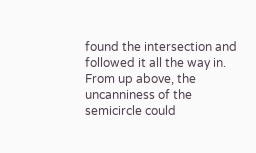found the intersection and followed it all the way in. From up above, the uncanniness of the semicircle could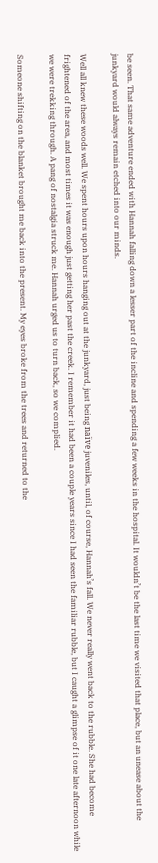be seen. That same adventure ended with Hannah falling down a lesser part of the incline and spending a few weeks in the hospital. It wouldn’t be the last time we visited that place, but an unease about the junkyard would always remain etched into our minds.

Well all knew these woods well. We spent hours upon hours hanging out at the junkyard, just being naïve juveniles, until, of course, Hannah’s fall. We never really went back to the rubble. She had become frightened of the area, and most times it was enough just getting her past the creek. I remember it had been a couple years since I had seen the familiar rubble, but I caught a glimpse of it one late afternoon while we were trekking through. A pang of nostalgia struck me. Hannah urged us to turn back, so we complied.

Someone shifting on the blanket brought me back into the present. My eyes broke from the trees and returned to the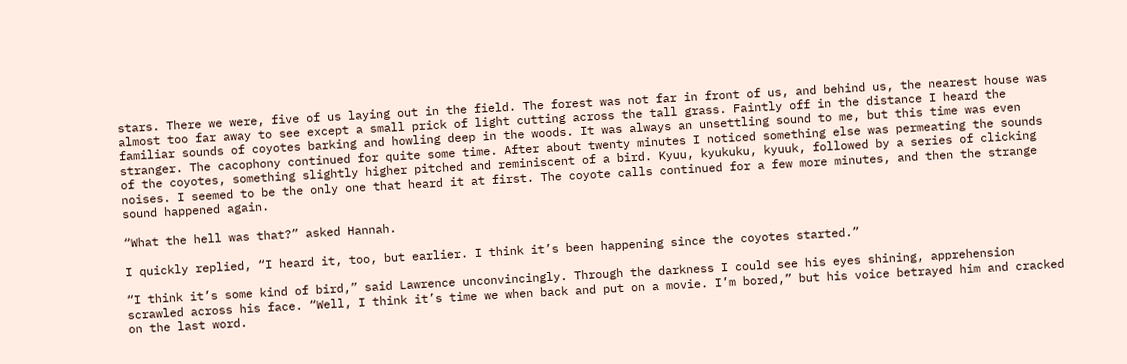stars. There we were, five of us laying out in the field. The forest was not far in front of us, and behind us, the nearest house was almost too far away to see except a small prick of light cutting across the tall grass. Faintly off in the distance I heard the familiar sounds of coyotes barking and howling deep in the woods. It was always an unsettling sound to me, but this time was even stranger. The cacophony continued for quite some time. After about twenty minutes I noticed something else was permeating the sounds of the coyotes, something slightly higher pitched and reminiscent of a bird. Kyuu, kyukuku, kyuuk, followed by a series of clicking noises. I seemed to be the only one that heard it at first. The coyote calls continued for a few more minutes, and then the strange sound happened again.

“What the hell was that?” asked Hannah.

I quickly replied, “I heard it, too, but earlier. I think it’s been happening since the coyotes started.”

“I think it’s some kind of bird,” said Lawrence unconvincingly. Through the darkness I could see his eyes shining, apprehension scrawled across his face. “Well, I think it’s time we when back and put on a movie. I’m bored,” but his voice betrayed him and cracked on the last word.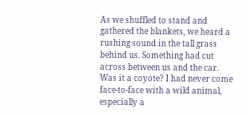As we shuffled to stand and gathered the blankets, we heard a rushing sound in the tall grass behind us. Something had cut across between us and the car. Was it a coyote? I had never come face-to-face with a wild animal, especially a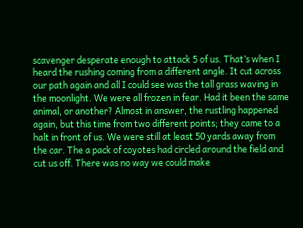scavenger desperate enough to attack 5 of us. That’s when I heard the rushing coming from a different angle. It cut across our path again and all I could see was the tall grass waving in the moonlight. We were all frozen in fear. Had it been the same animal, or another? Almost in answer, the rustling happened again, but this time from two different points; they came to a halt in front of us. We were still at least 50 yards away from the car. The a pack of coyotes had circled around the field and cut us off. There was no way we could make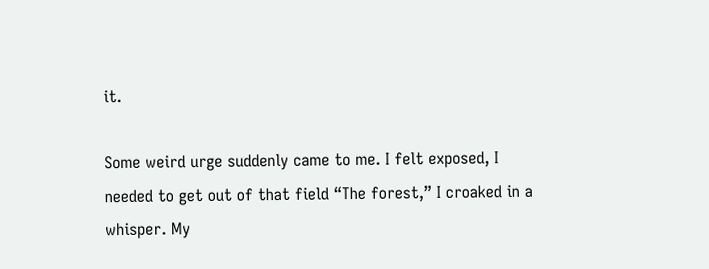it.

Some weird urge suddenly came to me. I felt exposed, I needed to get out of that field “The forest,” I croaked in a whisper. My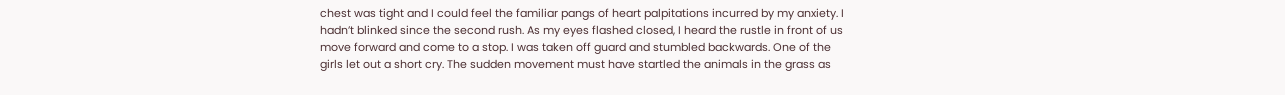chest was tight and I could feel the familiar pangs of heart palpitations incurred by my anxiety. I hadn’t blinked since the second rush. As my eyes flashed closed, I heard the rustle in front of us move forward and come to a stop. I was taken off guard and stumbled backwards. One of the girls let out a short cry. The sudden movement must have startled the animals in the grass as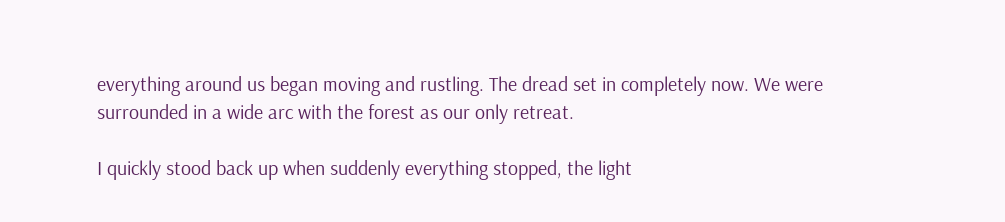everything around us began moving and rustling. The dread set in completely now. We were surrounded in a wide arc with the forest as our only retreat.

I quickly stood back up when suddenly everything stopped, the light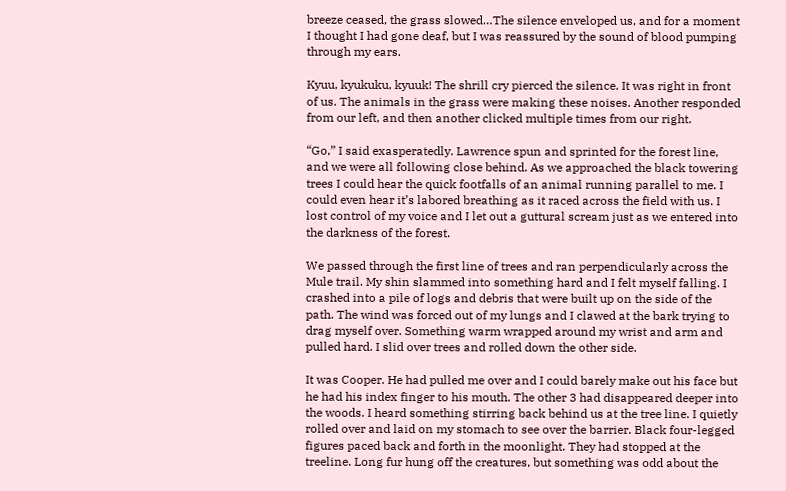breeze ceased, the grass slowed…The silence enveloped us, and for a moment I thought I had gone deaf, but I was reassured by the sound of blood pumping through my ears.

Kyuu, kyukuku, kyuuk! The shrill cry pierced the silence. It was right in front of us. The animals in the grass were making these noises. Another responded from our left, and then another clicked multiple times from our right.

“Go,” I said exasperatedly. Lawrence spun and sprinted for the forest line, and we were all following close behind. As we approached the black towering trees I could hear the quick footfalls of an animal running parallel to me. I could even hear it’s labored breathing as it raced across the field with us. I lost control of my voice and I let out a guttural scream just as we entered into the darkness of the forest.

We passed through the first line of trees and ran perpendicularly across the Mule trail. My shin slammed into something hard and I felt myself falling. I crashed into a pile of logs and debris that were built up on the side of the path. The wind was forced out of my lungs and I clawed at the bark trying to drag myself over. Something warm wrapped around my wrist and arm and pulled hard. I slid over trees and rolled down the other side.

It was Cooper. He had pulled me over and I could barely make out his face but he had his index finger to his mouth. The other 3 had disappeared deeper into the woods. I heard something stirring back behind us at the tree line. I quietly rolled over and laid on my stomach to see over the barrier. Black four-legged figures paced back and forth in the moonlight. They had stopped at the treeline. Long fur hung off the creatures, but something was odd about the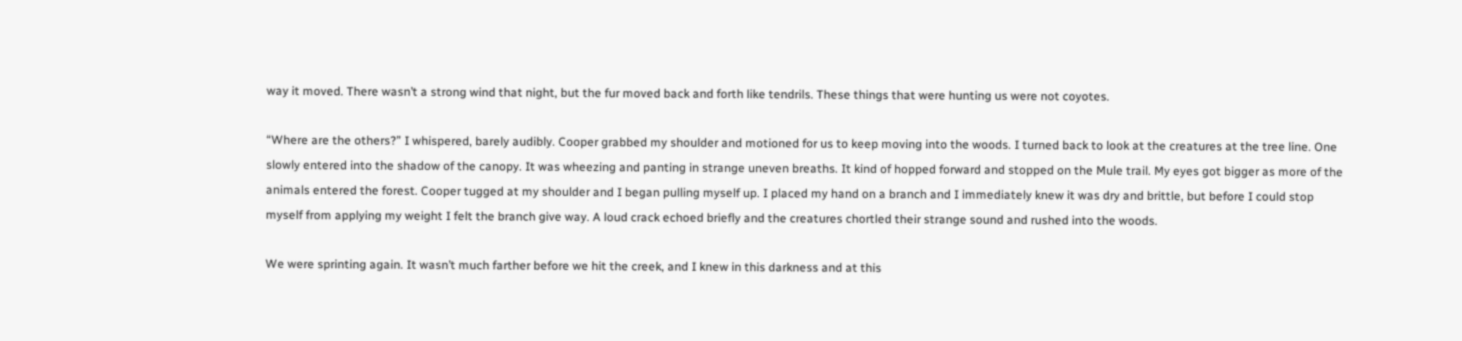way it moved. There wasn’t a strong wind that night, but the fur moved back and forth like tendrils. These things that were hunting us were not coyotes.

“Where are the others?” I whispered, barely audibly. Cooper grabbed my shoulder and motioned for us to keep moving into the woods. I turned back to look at the creatures at the tree line. One slowly entered into the shadow of the canopy. It was wheezing and panting in strange uneven breaths. It kind of hopped forward and stopped on the Mule trail. My eyes got bigger as more of the animals entered the forest. Cooper tugged at my shoulder and I began pulling myself up. I placed my hand on a branch and I immediately knew it was dry and brittle, but before I could stop myself from applying my weight I felt the branch give way. A loud crack echoed briefly and the creatures chortled their strange sound and rushed into the woods.

We were sprinting again. It wasn’t much farther before we hit the creek, and I knew in this darkness and at this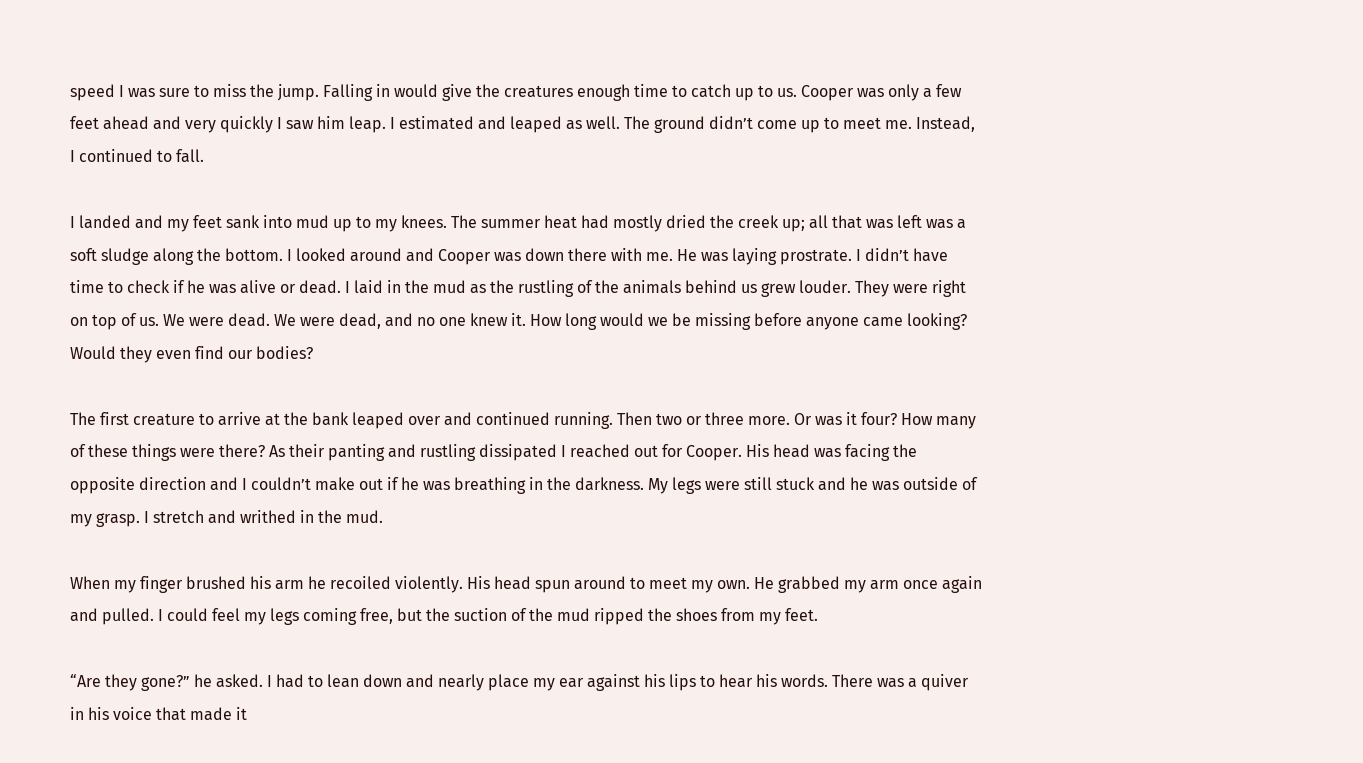speed I was sure to miss the jump. Falling in would give the creatures enough time to catch up to us. Cooper was only a few feet ahead and very quickly I saw him leap. I estimated and leaped as well. The ground didn’t come up to meet me. Instead, I continued to fall.

I landed and my feet sank into mud up to my knees. The summer heat had mostly dried the creek up; all that was left was a soft sludge along the bottom. I looked around and Cooper was down there with me. He was laying prostrate. I didn’t have time to check if he was alive or dead. I laid in the mud as the rustling of the animals behind us grew louder. They were right on top of us. We were dead. We were dead, and no one knew it. How long would we be missing before anyone came looking? Would they even find our bodies?

The first creature to arrive at the bank leaped over and continued running. Then two or three more. Or was it four? How many of these things were there? As their panting and rustling dissipated I reached out for Cooper. His head was facing the opposite direction and I couldn’t make out if he was breathing in the darkness. My legs were still stuck and he was outside of my grasp. I stretch and writhed in the mud.

When my finger brushed his arm he recoiled violently. His head spun around to meet my own. He grabbed my arm once again and pulled. I could feel my legs coming free, but the suction of the mud ripped the shoes from my feet.

“Are they gone?” he asked. I had to lean down and nearly place my ear against his lips to hear his words. There was a quiver in his voice that made it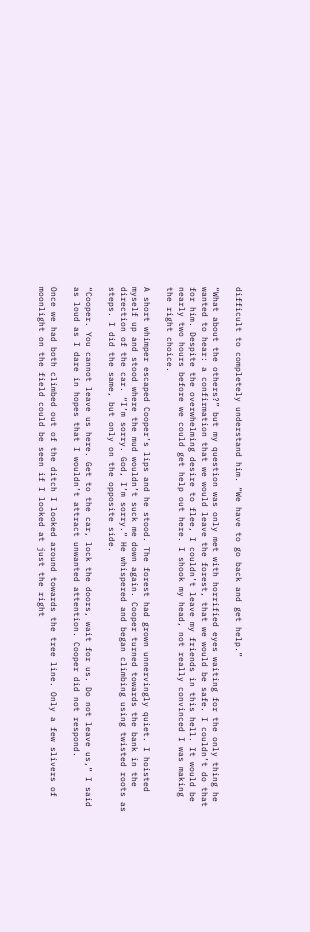difficult to completely understand him. “We have to go back and get help.”

“What about the others?” but my question was only met with horrified eyes waiting for the only thing he wanted to hear: a confirmation that we would leave the forest, that we would be safe. I couldn’t do that for him. Despite the overwhelming desire to flee, I couldn’t leave my friends in this hell. It would be nearly two hours before we could get help out here. I shook my head, not really convinced I was making the right choice.

A short whimper escaped Cooper’s lips and he stood. The forest had grown unnervingly quiet. I hoisted myself up and stood where the mud wouldn’t suck me down again. Cooper turned towards the bank in the direction of the car. “I’m sorry. God, I’m sorry.” He whispered and began climbing using twisted roots as steps. I did the same, but only on the opposite side.

“Cooper. You cannot leave us here. Get to the car, lock the doors, wait for us. Do not leave us,” I said as loud as I dare in hopes that I wouldn’t attract unwanted attention. Cooper did not respond.

Once we had both climbed out of the ditch I looked around towards the tree line. Only a few slivers of moonlight on the field could be seen if I looked at just the right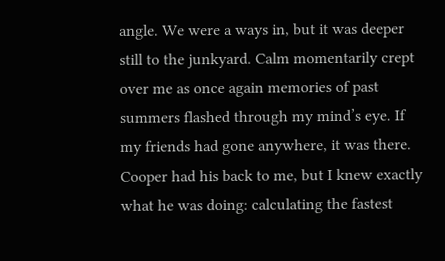angle. We were a ways in, but it was deeper still to the junkyard. Calm momentarily crept over me as once again memories of past summers flashed through my mind’s eye. If my friends had gone anywhere, it was there. Cooper had his back to me, but I knew exactly what he was doing: calculating the fastest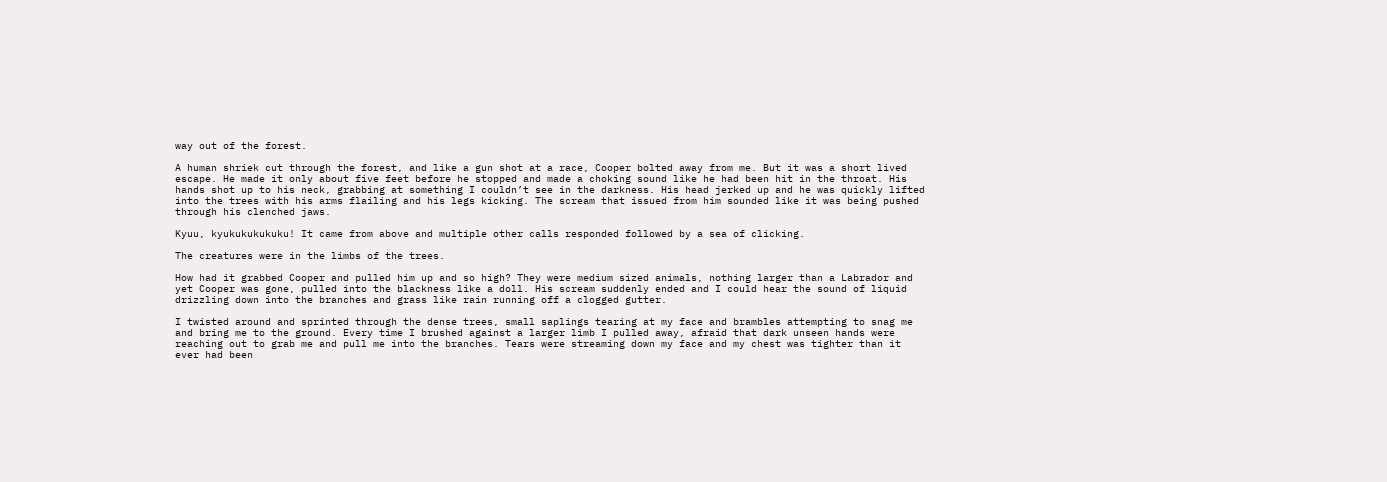way out of the forest.

A human shriek cut through the forest, and like a gun shot at a race, Cooper bolted away from me. But it was a short lived escape. He made it only about five feet before he stopped and made a choking sound like he had been hit in the throat. His hands shot up to his neck, grabbing at something I couldn’t see in the darkness. His head jerked up and he was quickly lifted into the trees with his arms flailing and his legs kicking. The scream that issued from him sounded like it was being pushed through his clenched jaws.

Kyuu, kyukukukukuku! It came from above and multiple other calls responded followed by a sea of clicking.

The creatures were in the limbs of the trees.

How had it grabbed Cooper and pulled him up and so high? They were medium sized animals, nothing larger than a Labrador and yet Cooper was gone, pulled into the blackness like a doll. His scream suddenly ended and I could hear the sound of liquid drizzling down into the branches and grass like rain running off a clogged gutter.

I twisted around and sprinted through the dense trees, small saplings tearing at my face and brambles attempting to snag me and bring me to the ground. Every time I brushed against a larger limb I pulled away, afraid that dark unseen hands were reaching out to grab me and pull me into the branches. Tears were streaming down my face and my chest was tighter than it ever had been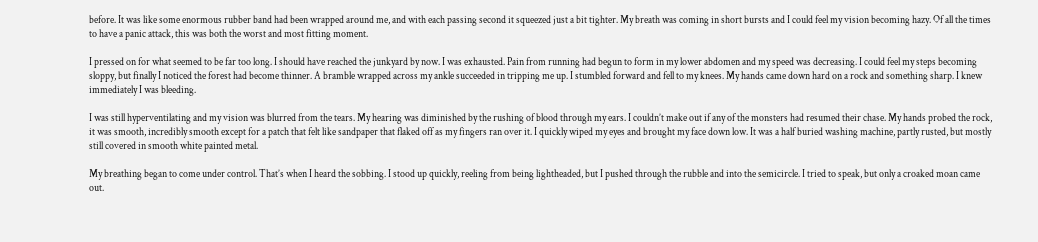before. It was like some enormous rubber band had been wrapped around me, and with each passing second it squeezed just a bit tighter. My breath was coming in short bursts and I could feel my vision becoming hazy. Of all the times to have a panic attack, this was both the worst and most fitting moment.

I pressed on for what seemed to be far too long. I should have reached the junkyard by now. I was exhausted. Pain from running had begun to form in my lower abdomen and my speed was decreasing. I could feel my steps becoming sloppy, but finally I noticed the forest had become thinner. A bramble wrapped across my ankle succeeded in tripping me up. I stumbled forward and fell to my knees. My hands came down hard on a rock and something sharp. I knew immediately I was bleeding.

I was still hyperventilating and my vision was blurred from the tears. My hearing was diminished by the rushing of blood through my ears. I couldn’t make out if any of the monsters had resumed their chase. My hands probed the rock, it was smooth, incredibly smooth except for a patch that felt like sandpaper that flaked off as my fingers ran over it. I quickly wiped my eyes and brought my face down low. It was a half buried washing machine, partly rusted, but mostly still covered in smooth white painted metal.

My breathing began to come under control. That’s when I heard the sobbing. I stood up quickly, reeling from being lightheaded, but I pushed through the rubble and into the semicircle. I tried to speak, but only a croaked moan came out.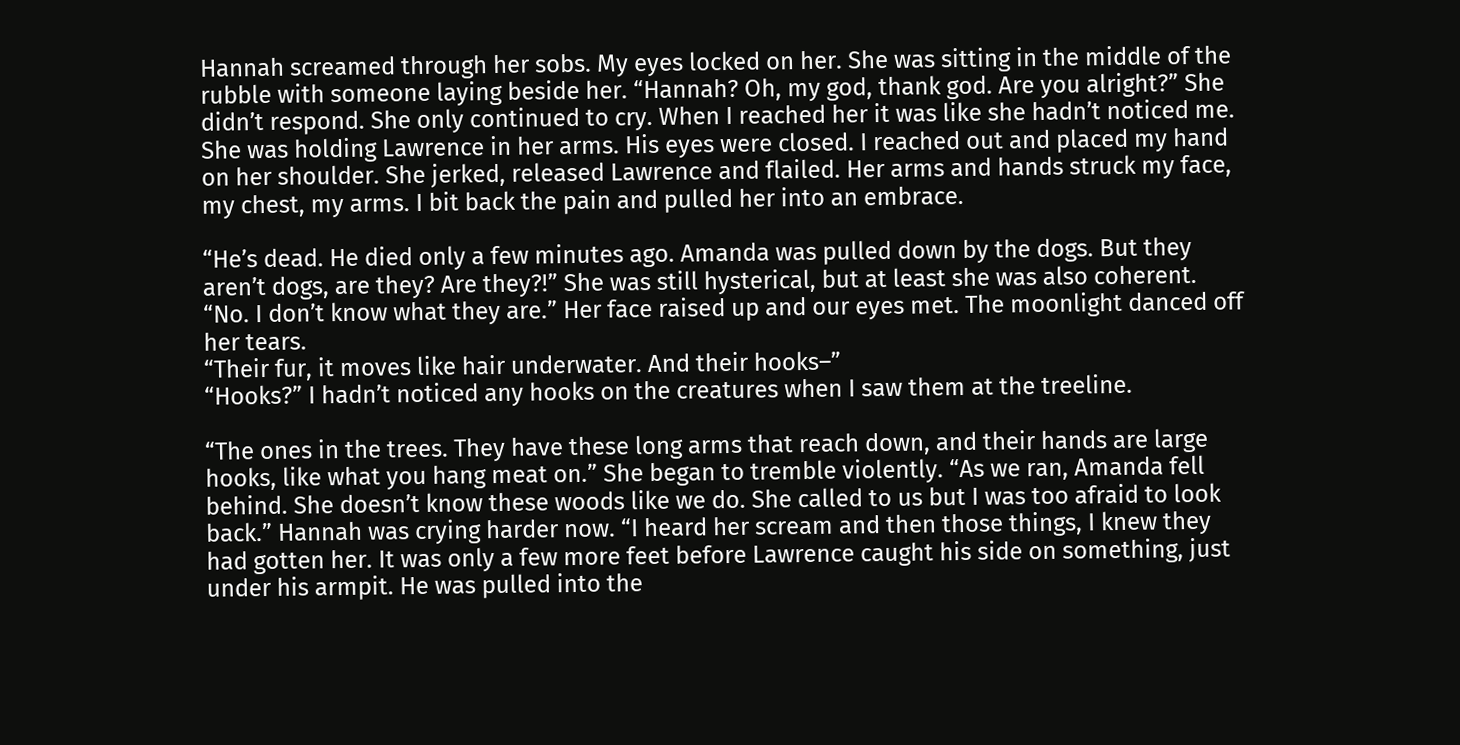Hannah screamed through her sobs. My eyes locked on her. She was sitting in the middle of the rubble with someone laying beside her. “Hannah? Oh, my god, thank god. Are you alright?” She didn’t respond. She only continued to cry. When I reached her it was like she hadn’t noticed me. She was holding Lawrence in her arms. His eyes were closed. I reached out and placed my hand on her shoulder. She jerked, released Lawrence and flailed. Her arms and hands struck my face, my chest, my arms. I bit back the pain and pulled her into an embrace.

“He’s dead. He died only a few minutes ago. Amanda was pulled down by the dogs. But they aren’t dogs, are they? Are they?!” She was still hysterical, but at least she was also coherent.
“No. I don’t know what they are.” Her face raised up and our eyes met. The moonlight danced off her tears.
“Their fur, it moves like hair underwater. And their hooks–”
“Hooks?” I hadn’t noticed any hooks on the creatures when I saw them at the treeline.

“The ones in the trees. They have these long arms that reach down, and their hands are large hooks, like what you hang meat on.” She began to tremble violently. “As we ran, Amanda fell behind. She doesn’t know these woods like we do. She called to us but I was too afraid to look back.” Hannah was crying harder now. “I heard her scream and then those things, I knew they had gotten her. It was only a few more feet before Lawrence caught his side on something, just under his armpit. He was pulled into the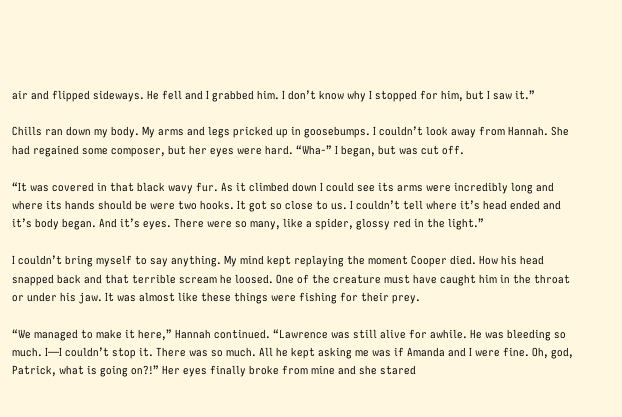air and flipped sideways. He fell and I grabbed him. I don’t know why I stopped for him, but I saw it.”

Chills ran down my body. My arms and legs pricked up in goosebumps. I couldn’t look away from Hannah. She had regained some composer, but her eyes were hard. “Wha-” I began, but was cut off.

“It was covered in that black wavy fur. As it climbed down I could see its arms were incredibly long and where its hands should be were two hooks. It got so close to us. I couldn’t tell where it’s head ended and it’s body began. And it’s eyes. There were so many, like a spider, glossy red in the light.”

I couldn’t bring myself to say anything. My mind kept replaying the moment Cooper died. How his head snapped back and that terrible scream he loosed. One of the creature must have caught him in the throat or under his jaw. It was almost like these things were fishing for their prey.

“We managed to make it here,” Hannah continued. “Lawrence was still alive for awhile. He was bleeding so much. I—I couldn’t stop it. There was so much. All he kept asking me was if Amanda and I were fine. Oh, god, Patrick, what is going on?!” Her eyes finally broke from mine and she stared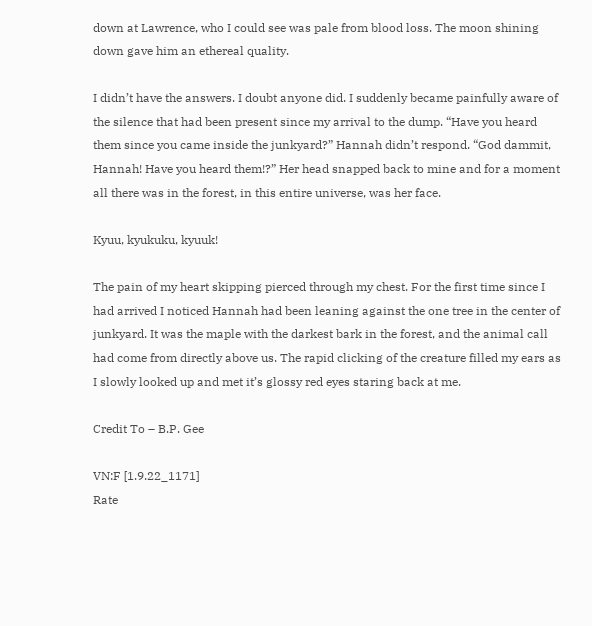down at Lawrence, who I could see was pale from blood loss. The moon shining down gave him an ethereal quality.

I didn’t have the answers. I doubt anyone did. I suddenly became painfully aware of the silence that had been present since my arrival to the dump. “Have you heard them since you came inside the junkyard?” Hannah didn’t respond. “God dammit, Hannah! Have you heard them!?” Her head snapped back to mine and for a moment all there was in the forest, in this entire universe, was her face.

Kyuu, kyukuku, kyuuk!

The pain of my heart skipping pierced through my chest. For the first time since I had arrived I noticed Hannah had been leaning against the one tree in the center of junkyard. It was the maple with the darkest bark in the forest, and the animal call had come from directly above us. The rapid clicking of the creature filled my ears as I slowly looked up and met it’s glossy red eyes staring back at me.

Credit To – B.P. Gee

VN:F [1.9.22_1171]
Rate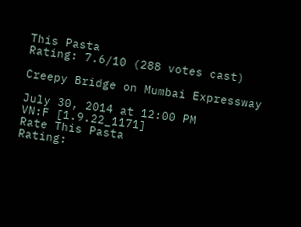This Pasta
Rating: 7.6/10 (288 votes cast)

Creepy Bridge on Mumbai Expressway

July 30, 2014 at 12:00 PM
VN:F [1.9.22_1171]
Rate This Pasta
Rating: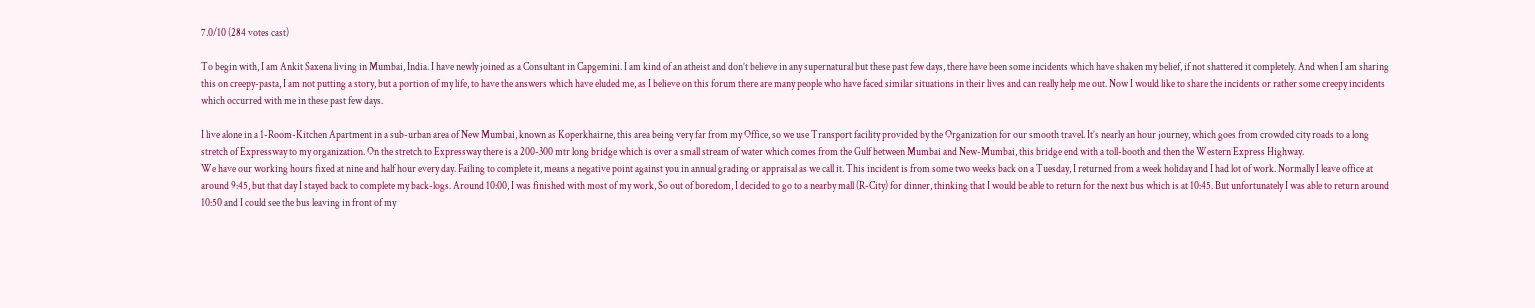7.0/10 (284 votes cast)

To begin with, I am Ankit Saxena living in Mumbai, India. I have newly joined as a Consultant in Capgemini. I am kind of an atheist and don’t believe in any supernatural but these past few days, there have been some incidents which have shaken my belief, if not shattered it completely. And when I am sharing this on creepy-pasta, I am not putting a story, but a portion of my life, to have the answers which have eluded me, as I believe on this forum there are many people who have faced similar situations in their lives and can really help me out. Now I would like to share the incidents or rather some creepy incidents which occurred with me in these past few days.

I live alone in a 1-Room-Kitchen Apartment in a sub-urban area of New Mumbai, known as Koperkhairne, this area being very far from my Office, so we use Transport facility provided by the Organization for our smooth travel. It’s nearly an hour journey, which goes from crowded city roads to a long stretch of Expressway to my organization. On the stretch to Expressway there is a 200-300 mtr long bridge which is over a small stream of water which comes from the Gulf between Mumbai and New-Mumbai, this bridge end with a toll-booth and then the Western Express Highway.
We have our working hours fixed at nine and half hour every day. Failing to complete it, means a negative point against you in annual grading or appraisal as we call it. This incident is from some two weeks back on a Tuesday, I returned from a week holiday and I had lot of work. Normally I leave office at around 9:45, but that day I stayed back to complete my back-logs. Around 10:00, I was finished with most of my work, So out of boredom, I decided to go to a nearby mall (R-City) for dinner, thinking that I would be able to return for the next bus which is at 10:45. But unfortunately I was able to return around 10:50 and I could see the bus leaving in front of my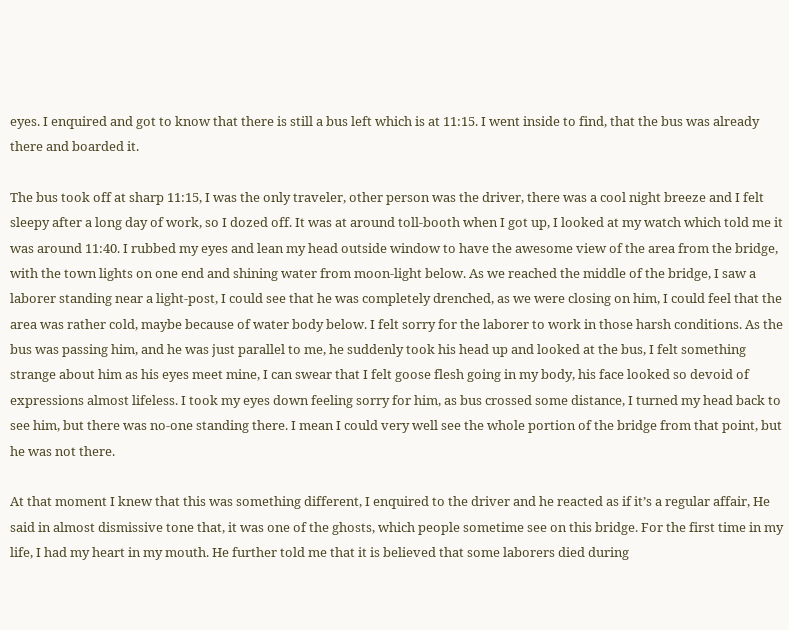eyes. I enquired and got to know that there is still a bus left which is at 11:15. I went inside to find, that the bus was already there and boarded it.

The bus took off at sharp 11:15, I was the only traveler, other person was the driver, there was a cool night breeze and I felt sleepy after a long day of work, so I dozed off. It was at around toll-booth when I got up, I looked at my watch which told me it was around 11:40. I rubbed my eyes and lean my head outside window to have the awesome view of the area from the bridge, with the town lights on one end and shining water from moon-light below. As we reached the middle of the bridge, I saw a laborer standing near a light-post, I could see that he was completely drenched, as we were closing on him, I could feel that the area was rather cold, maybe because of water body below. I felt sorry for the laborer to work in those harsh conditions. As the bus was passing him, and he was just parallel to me, he suddenly took his head up and looked at the bus, I felt something strange about him as his eyes meet mine, I can swear that I felt goose flesh going in my body, his face looked so devoid of expressions almost lifeless. I took my eyes down feeling sorry for him, as bus crossed some distance, I turned my head back to see him, but there was no-one standing there. I mean I could very well see the whole portion of the bridge from that point, but he was not there.

At that moment I knew that this was something different, I enquired to the driver and he reacted as if it’s a regular affair, He said in almost dismissive tone that, it was one of the ghosts, which people sometime see on this bridge. For the first time in my life, I had my heart in my mouth. He further told me that it is believed that some laborers died during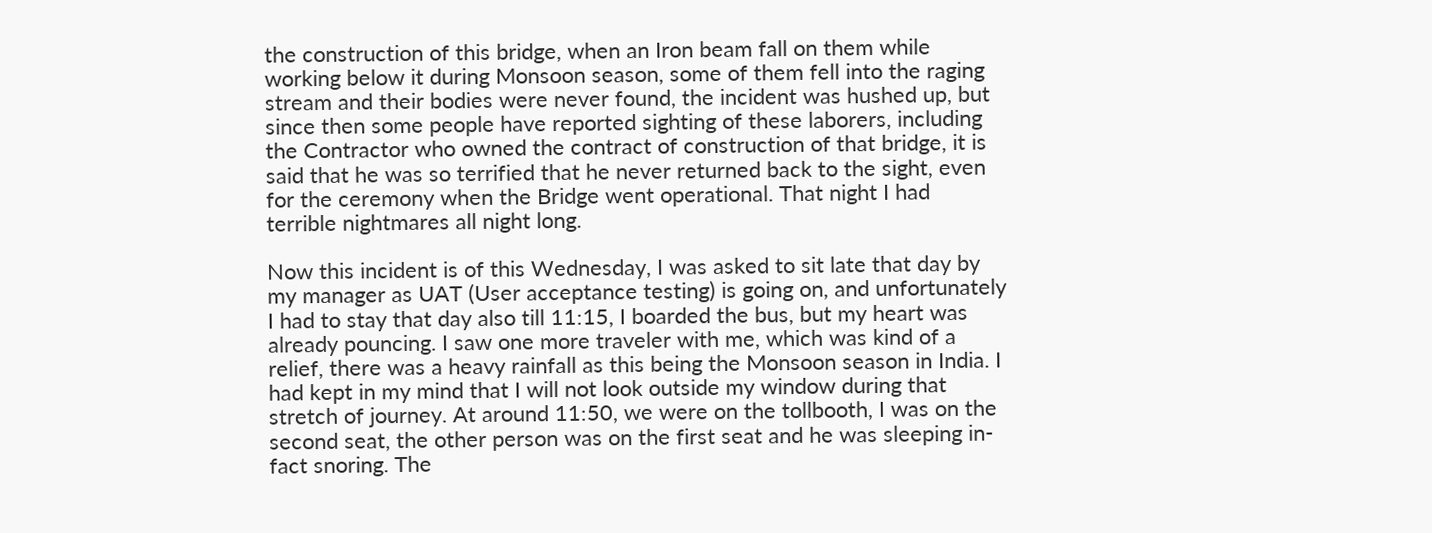the construction of this bridge, when an Iron beam fall on them while working below it during Monsoon season, some of them fell into the raging stream and their bodies were never found, the incident was hushed up, but since then some people have reported sighting of these laborers, including the Contractor who owned the contract of construction of that bridge, it is said that he was so terrified that he never returned back to the sight, even for the ceremony when the Bridge went operational. That night I had terrible nightmares all night long.

Now this incident is of this Wednesday, I was asked to sit late that day by my manager as UAT (User acceptance testing) is going on, and unfortunately I had to stay that day also till 11:15, I boarded the bus, but my heart was already pouncing. I saw one more traveler with me, which was kind of a relief, there was a heavy rainfall as this being the Monsoon season in India. I had kept in my mind that I will not look outside my window during that stretch of journey. At around 11:50, we were on the tollbooth, I was on the second seat, the other person was on the first seat and he was sleeping in-fact snoring. The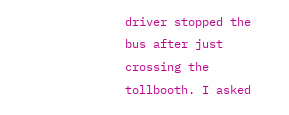driver stopped the bus after just crossing the tollbooth. I asked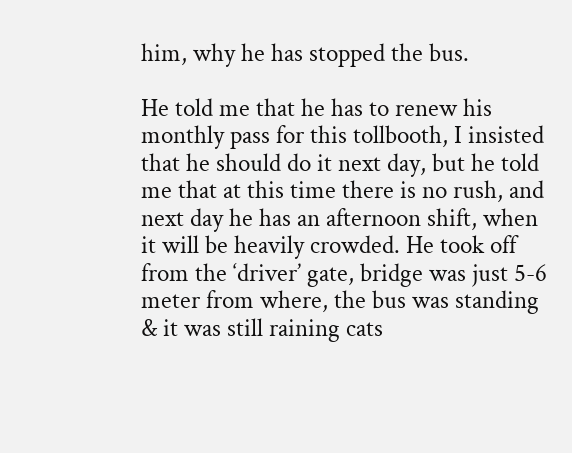him, why he has stopped the bus.

He told me that he has to renew his monthly pass for this tollbooth, I insisted that he should do it next day, but he told me that at this time there is no rush, and next day he has an afternoon shift, when it will be heavily crowded. He took off from the ‘driver’ gate, bridge was just 5-6 meter from where, the bus was standing & it was still raining cats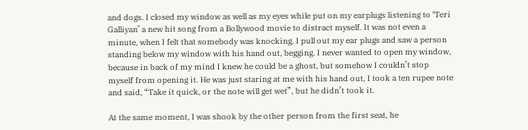and dogs. I closed my window as well as my eyes while put on my earplugs listening to ‘Teri Galliyan’ a new hit song from a Bollywood movie to distract myself. It was not even a minute, when I felt that somebody was knocking, I pull out my ear plugs and saw a person standing below my window with his hand out, begging. I never wanted to open my window, because in back of my mind I knew he could be a ghost, but somehow I couldn’t stop myself from opening it. He was just staring at me with his hand out, I took a ten rupee note and said, “Take it quick, or the note will get wet”, but he didn’t took it.

At the same moment, I was shook by the other person from the first seat, he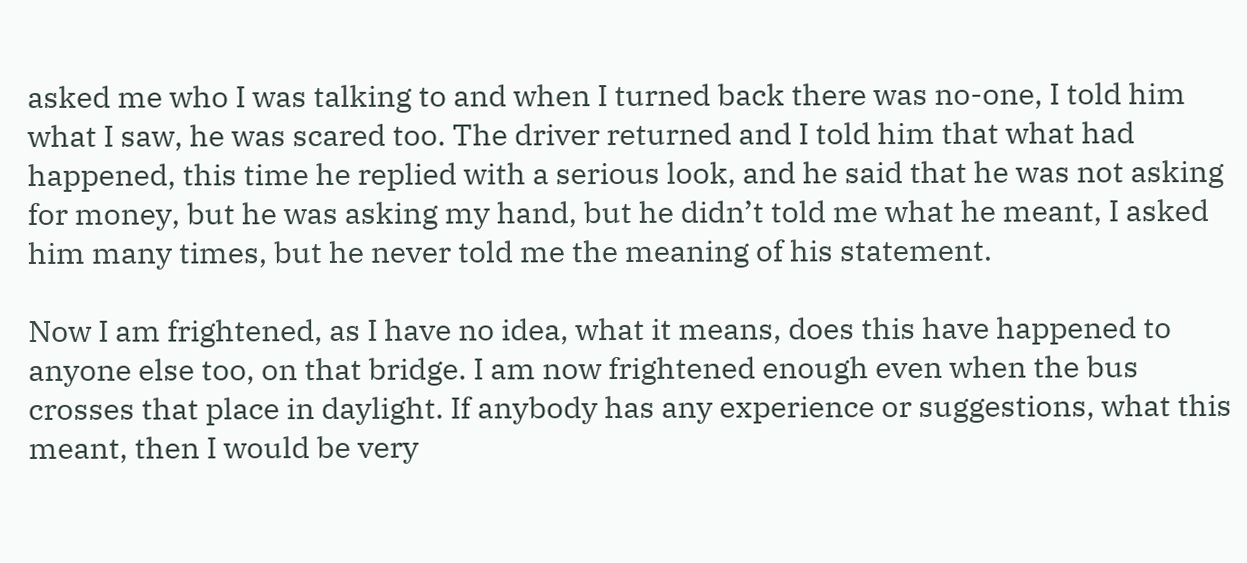asked me who I was talking to and when I turned back there was no-one, I told him what I saw, he was scared too. The driver returned and I told him that what had happened, this time he replied with a serious look, and he said that he was not asking for money, but he was asking my hand, but he didn’t told me what he meant, I asked him many times, but he never told me the meaning of his statement.

Now I am frightened, as I have no idea, what it means, does this have happened to anyone else too, on that bridge. I am now frightened enough even when the bus crosses that place in daylight. If anybody has any experience or suggestions, what this meant, then I would be very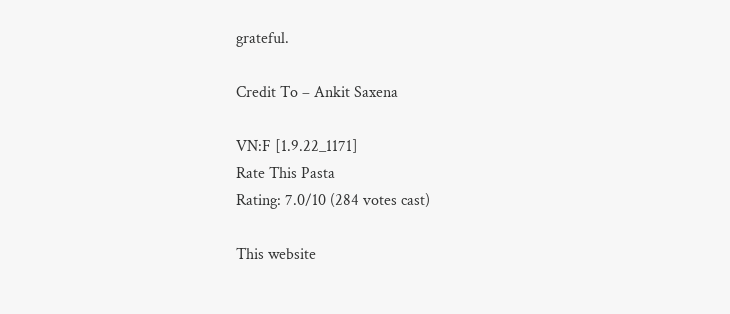grateful.

Credit To – Ankit Saxena

VN:F [1.9.22_1171]
Rate This Pasta
Rating: 7.0/10 (284 votes cast)

This website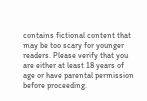contains fictional content that may be too scary for younger readers. Please verify that you are either at least 18 years of age or have parental permission before proceeding.